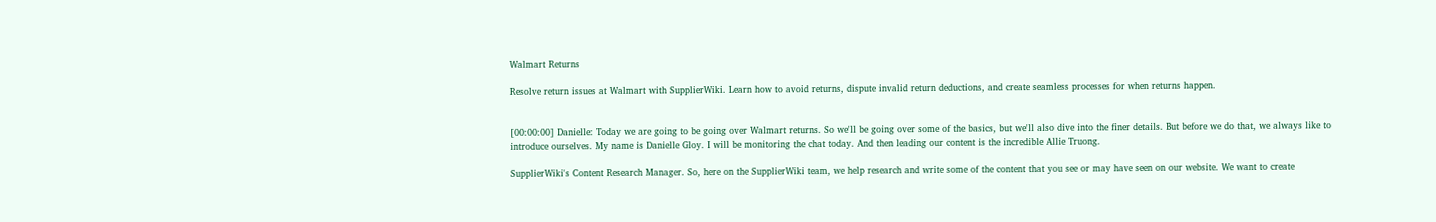Walmart Returns

Resolve return issues at Walmart with SupplierWiki. Learn how to avoid returns, dispute invalid return deductions, and create seamless processes for when returns happen.


[00:00:00] Danielle: Today we are going to be going over Walmart returns. So we'll be going over some of the basics, but we'll also dive into the finer details. But before we do that, we always like to introduce ourselves. My name is Danielle Gloy. I will be monitoring the chat today. And then leading our content is the incredible Allie Truong.

SupplierWiki's Content Research Manager. So, here on the SupplierWiki team, we help research and write some of the content that you see or may have seen on our website. We want to create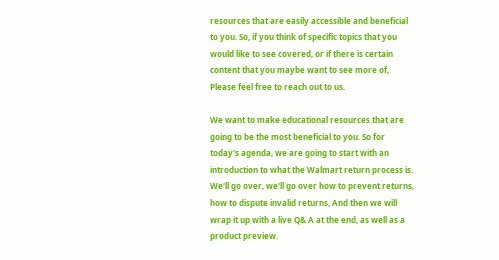resources that are easily accessible and beneficial to you. So, if you think of specific topics that you would like to see covered, or if there is certain content that you maybe want to see more of, Please feel free to reach out to us.

We want to make educational resources that are going to be the most beneficial to you. So for today's agenda, we are going to start with an introduction to what the Walmart return process is. We'll go over, we'll go over how to prevent returns, how to dispute invalid returns, And then we will wrap it up with a live Q& A at the end, as well as a product preview.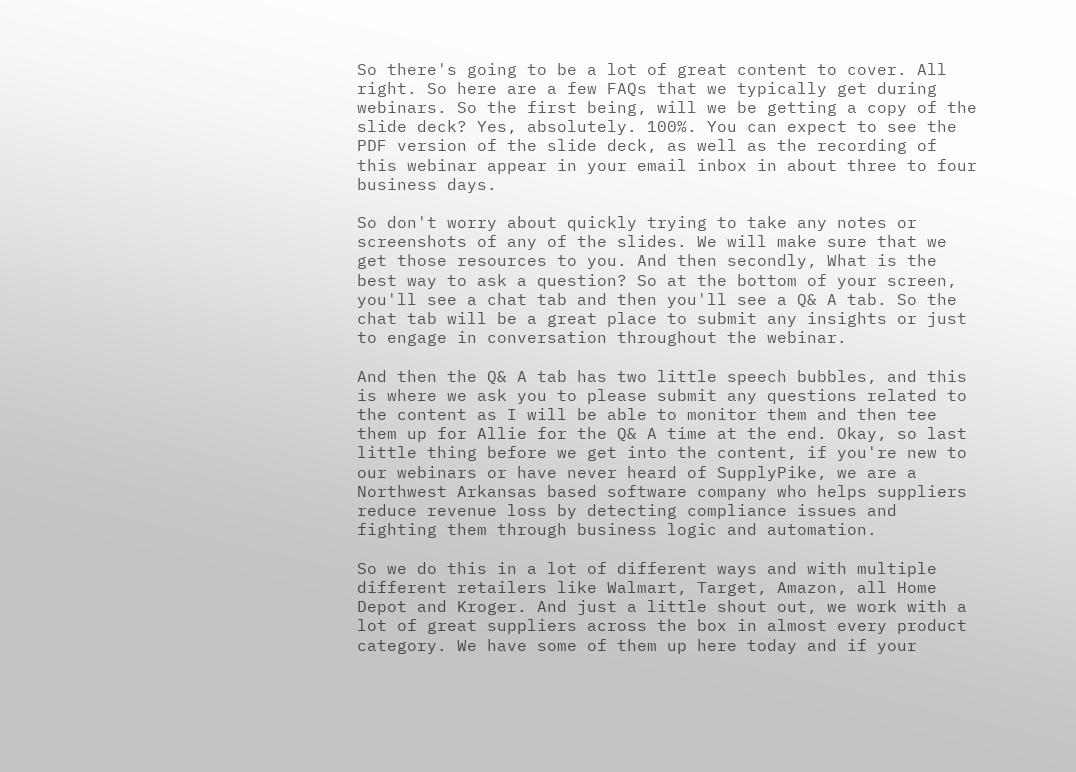So there's going to be a lot of great content to cover. All right. So here are a few FAQs that we typically get during webinars. So the first being, will we be getting a copy of the slide deck? Yes, absolutely. 100%. You can expect to see the PDF version of the slide deck, as well as the recording of this webinar appear in your email inbox in about three to four business days.

So don't worry about quickly trying to take any notes or screenshots of any of the slides. We will make sure that we get those resources to you. And then secondly, What is the best way to ask a question? So at the bottom of your screen, you'll see a chat tab and then you'll see a Q& A tab. So the chat tab will be a great place to submit any insights or just to engage in conversation throughout the webinar.

And then the Q& A tab has two little speech bubbles, and this is where we ask you to please submit any questions related to the content as I will be able to monitor them and then tee them up for Allie for the Q& A time at the end. Okay, so last little thing before we get into the content, if you're new to our webinars or have never heard of SupplyPike, we are a Northwest Arkansas based software company who helps suppliers reduce revenue loss by detecting compliance issues and fighting them through business logic and automation.

So we do this in a lot of different ways and with multiple different retailers like Walmart, Target, Amazon, all Home Depot and Kroger. And just a little shout out, we work with a lot of great suppliers across the box in almost every product category. We have some of them up here today and if your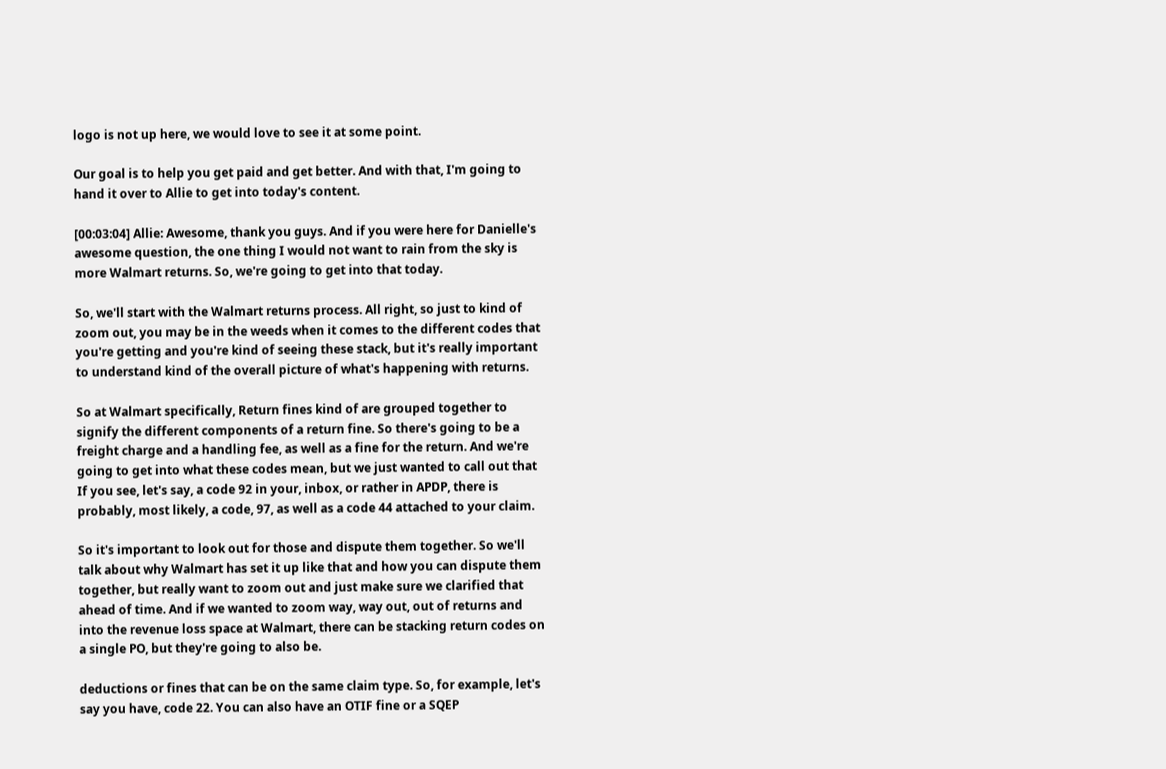logo is not up here, we would love to see it at some point.

Our goal is to help you get paid and get better. And with that, I'm going to hand it over to Allie to get into today's content.

[00:03:04] Allie: Awesome, thank you guys. And if you were here for Danielle's awesome question, the one thing I would not want to rain from the sky is more Walmart returns. So, we're going to get into that today.

So, we'll start with the Walmart returns process. All right, so just to kind of zoom out, you may be in the weeds when it comes to the different codes that you're getting and you're kind of seeing these stack, but it's really important to understand kind of the overall picture of what's happening with returns.

So at Walmart specifically, Return fines kind of are grouped together to signify the different components of a return fine. So there's going to be a freight charge and a handling fee, as well as a fine for the return. And we're going to get into what these codes mean, but we just wanted to call out that If you see, let's say, a code 92 in your, inbox, or rather in APDP, there is probably, most likely, a code, 97, as well as a code 44 attached to your claim.

So it's important to look out for those and dispute them together. So we'll talk about why Walmart has set it up like that and how you can dispute them together, but really want to zoom out and just make sure we clarified that ahead of time. And if we wanted to zoom way, way out, out of returns and into the revenue loss space at Walmart, there can be stacking return codes on a single PO, but they're going to also be.

deductions or fines that can be on the same claim type. So, for example, let's say you have, code 22. You can also have an OTIF fine or a SQEP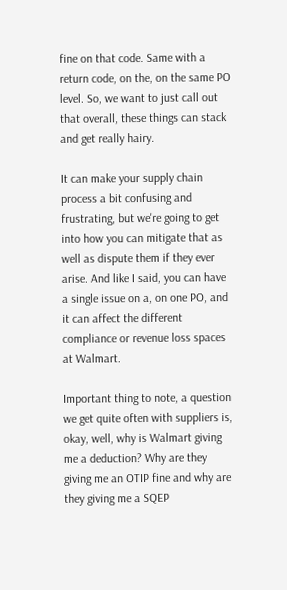fine on that code. Same with a return code, on the, on the same PO level. So, we want to just call out that overall, these things can stack and get really hairy.

It can make your supply chain process a bit confusing and frustrating, but we're going to get into how you can mitigate that as well as dispute them if they ever arise. And like I said, you can have a single issue on a, on one PO, and it can affect the different compliance or revenue loss spaces at Walmart.

Important thing to note, a question we get quite often with suppliers is, okay, well, why is Walmart giving me a deduction? Why are they giving me an OTIP fine and why are they giving me a SQEP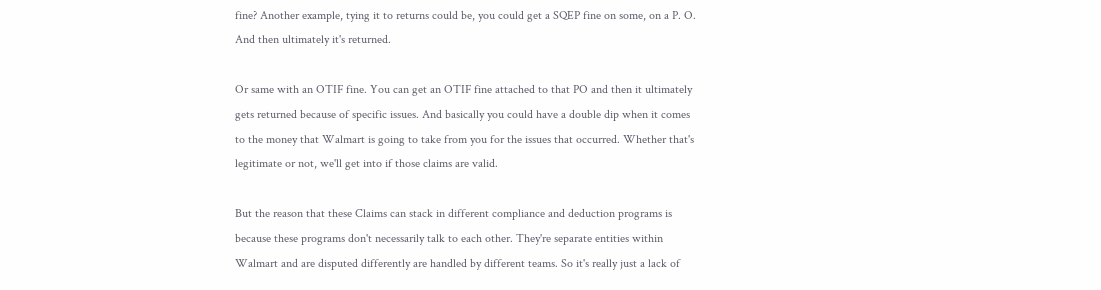fine? Another example, tying it to returns could be, you could get a SQEP fine on some, on a P. O. And then ultimately it's returned.

Or same with an OTIF fine. You can get an OTIF fine attached to that PO and then it ultimately gets returned because of specific issues. And basically you could have a double dip when it comes to the money that Walmart is going to take from you for the issues that occurred. Whether that's legitimate or not, we'll get into if those claims are valid.

But the reason that these Claims can stack in different compliance and deduction programs is because these programs don't necessarily talk to each other. They're separate entities within Walmart and are disputed differently are handled by different teams. So it's really just a lack of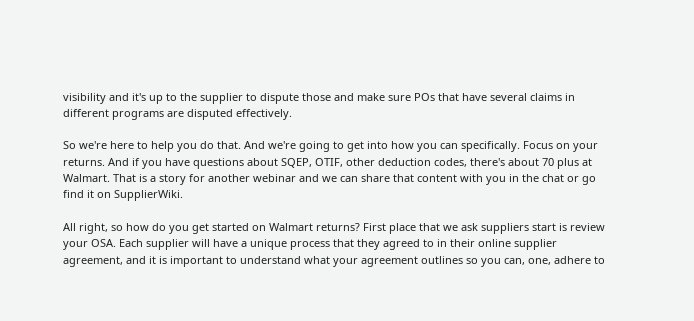visibility and it's up to the supplier to dispute those and make sure POs that have several claims in different programs are disputed effectively.

So we're here to help you do that. And we're going to get into how you can specifically. Focus on your returns. And if you have questions about SQEP, OTIF, other deduction codes, there's about 70 plus at Walmart. That is a story for another webinar and we can share that content with you in the chat or go find it on SupplierWiki.

All right, so how do you get started on Walmart returns? First place that we ask suppliers start is review your OSA. Each supplier will have a unique process that they agreed to in their online supplier agreement, and it is important to understand what your agreement outlines so you can, one, adhere to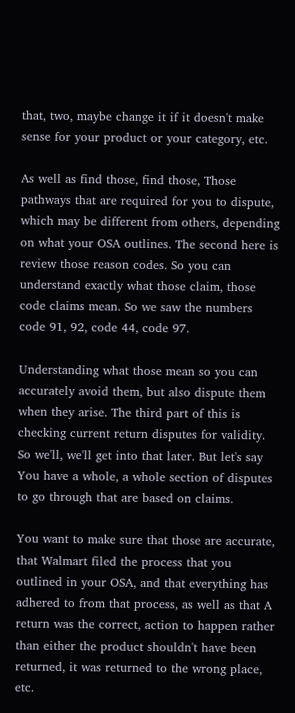that, two, maybe change it if it doesn't make sense for your product or your category, etc.

As well as find those, find those, Those pathways that are required for you to dispute, which may be different from others, depending on what your OSA outlines. The second here is review those reason codes. So you can understand exactly what those claim, those code claims mean. So we saw the numbers code 91, 92, code 44, code 97.

Understanding what those mean so you can accurately avoid them, but also dispute them when they arise. The third part of this is checking current return disputes for validity. So we'll, we'll get into that later. But let's say You have a whole, a whole section of disputes to go through that are based on claims.

You want to make sure that those are accurate, that Walmart filed the process that you outlined in your OSA, and that everything has adhered to from that process, as well as that A return was the correct, action to happen rather than either the product shouldn't have been returned, it was returned to the wrong place, etc.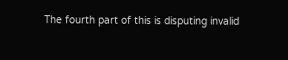The fourth part of this is disputing invalid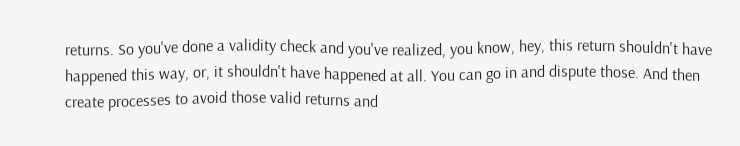returns. So you've done a validity check and you've realized, you know, hey, this return shouldn't have happened this way, or, it shouldn't have happened at all. You can go in and dispute those. And then create processes to avoid those valid returns and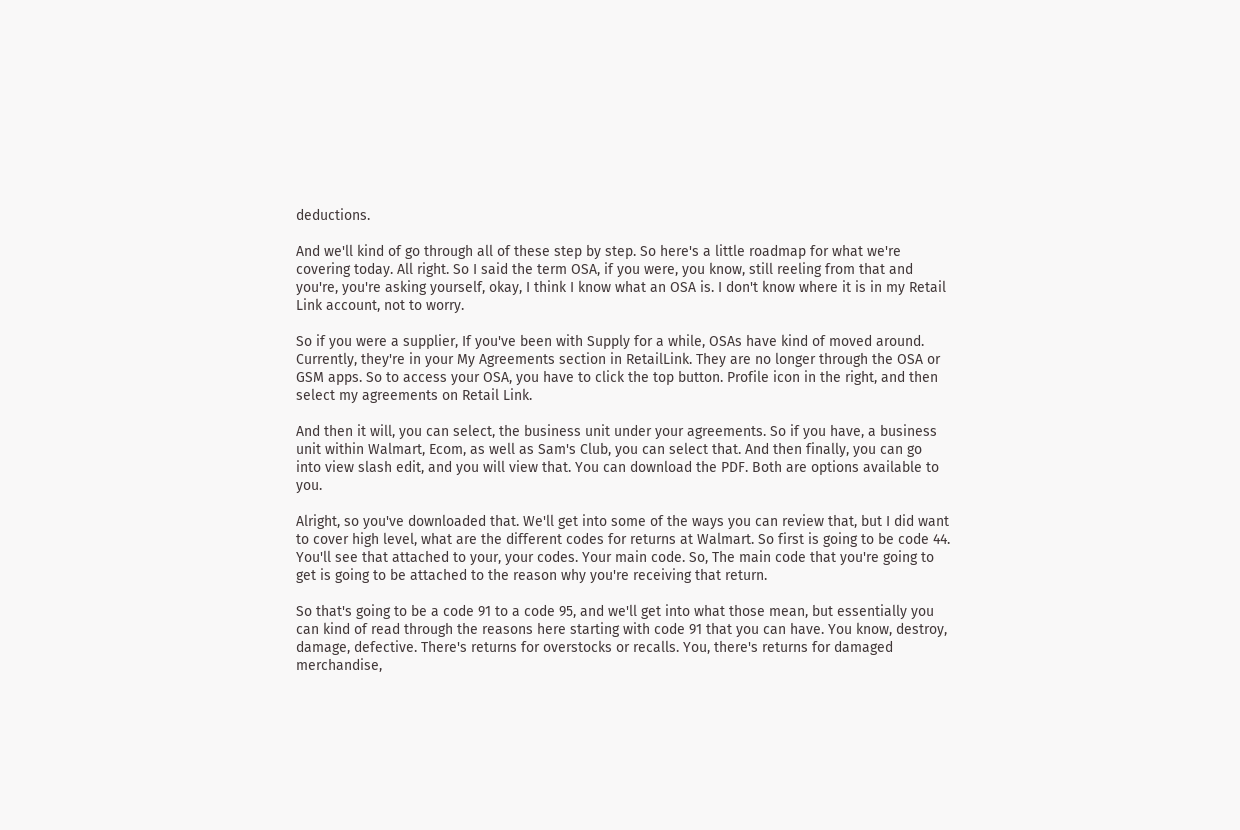deductions.

And we'll kind of go through all of these step by step. So here's a little roadmap for what we're covering today. All right. So I said the term OSA, if you were, you know, still reeling from that and you're, you're asking yourself, okay, I think I know what an OSA is. I don't know where it is in my Retail Link account, not to worry.

So if you were a supplier, If you've been with Supply for a while, OSAs have kind of moved around. Currently, they're in your My Agreements section in RetailLink. They are no longer through the OSA or GSM apps. So to access your OSA, you have to click the top button. Profile icon in the right, and then select my agreements on Retail Link.

And then it will, you can select, the business unit under your agreements. So if you have, a business unit within Walmart, Ecom, as well as Sam's Club, you can select that. And then finally, you can go into view slash edit, and you will view that. You can download the PDF. Both are options available to you.

Alright, so you've downloaded that. We'll get into some of the ways you can review that, but I did want to cover high level, what are the different codes for returns at Walmart. So first is going to be code 44. You'll see that attached to your, your codes. Your main code. So, The main code that you're going to get is going to be attached to the reason why you're receiving that return.

So that's going to be a code 91 to a code 95, and we'll get into what those mean, but essentially you can kind of read through the reasons here starting with code 91 that you can have. You know, destroy, damage, defective. There's returns for overstocks or recalls. You, there's returns for damaged merchandise,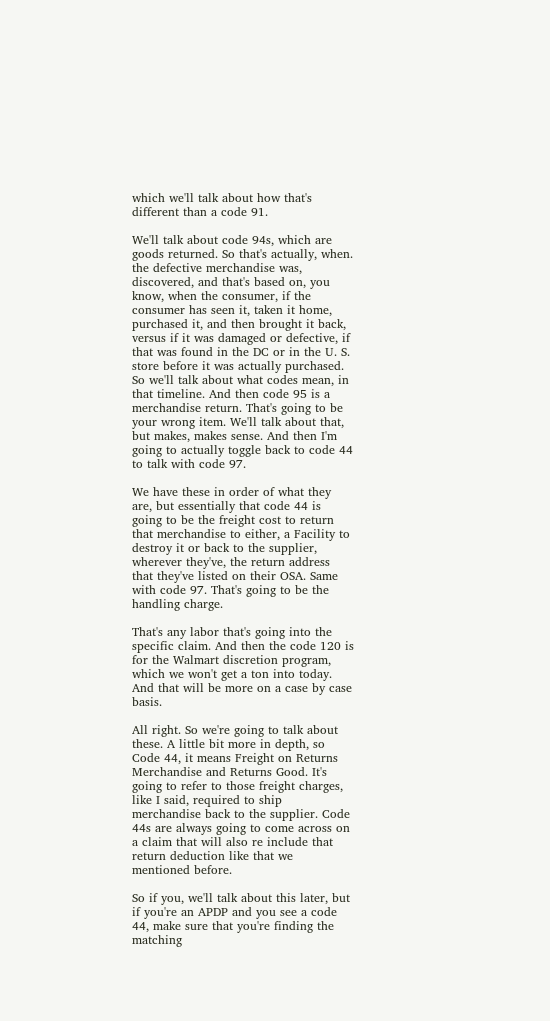which we'll talk about how that's different than a code 91.

We'll talk about code 94s, which are goods returned. So that's actually, when. the defective merchandise was, discovered, and that's based on, you know, when the consumer, if the consumer has seen it, taken it home, purchased it, and then brought it back, versus if it was damaged or defective, if that was found in the DC or in the U. S. store before it was actually purchased. So we'll talk about what codes mean, in that timeline. And then code 95 is a merchandise return. That's going to be your wrong item. We'll talk about that, but makes, makes sense. And then I'm going to actually toggle back to code 44 to talk with code 97.

We have these in order of what they are, but essentially that code 44 is going to be the freight cost to return that merchandise to either, a Facility to destroy it or back to the supplier, wherever they've, the return address that they've listed on their OSA. Same with code 97. That's going to be the handling charge.

That's any labor that's going into the specific claim. And then the code 120 is for the Walmart discretion program, which we won't get a ton into today. And that will be more on a case by case basis.

All right. So we're going to talk about these. A little bit more in depth, so Code 44, it means Freight on Returns Merchandise and Returns Good. It's going to refer to those freight charges, like I said, required to ship merchandise back to the supplier. Code 44s are always going to come across on a claim that will also re include that return deduction like that we mentioned before.

So if you, we'll talk about this later, but if you're an APDP and you see a code 44, make sure that you're finding the matching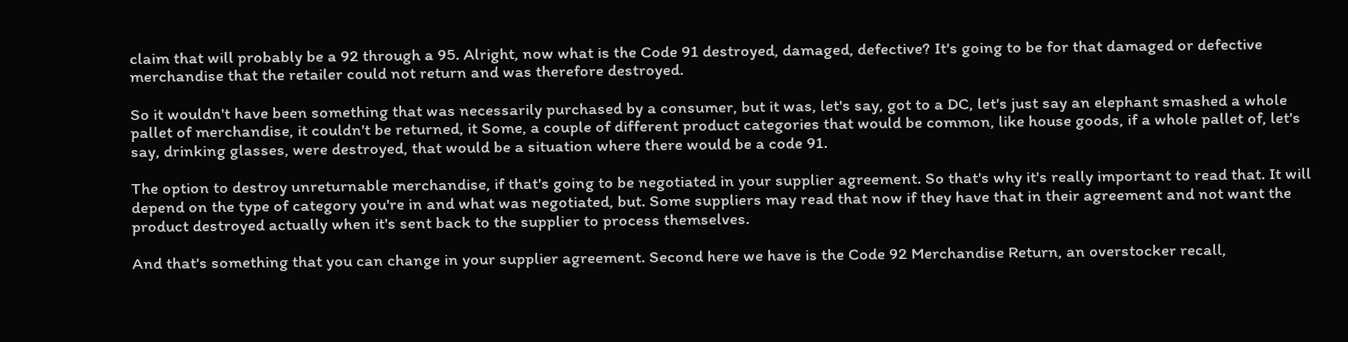claim that will probably be a 92 through a 95. Alright, now what is the Code 91 destroyed, damaged, defective? It's going to be for that damaged or defective merchandise that the retailer could not return and was therefore destroyed.

So it wouldn't have been something that was necessarily purchased by a consumer, but it was, let's say, got to a DC, let's just say an elephant smashed a whole pallet of merchandise, it couldn't be returned, it Some, a couple of different product categories that would be common, like house goods, if a whole pallet of, let's say, drinking glasses, were destroyed, that would be a situation where there would be a code 91.

The option to destroy unreturnable merchandise, if that's going to be negotiated in your supplier agreement. So that's why it's really important to read that. It will depend on the type of category you're in and what was negotiated, but. Some suppliers may read that now if they have that in their agreement and not want the product destroyed actually when it's sent back to the supplier to process themselves.

And that's something that you can change in your supplier agreement. Second here we have is the Code 92 Merchandise Return, an overstocker recall,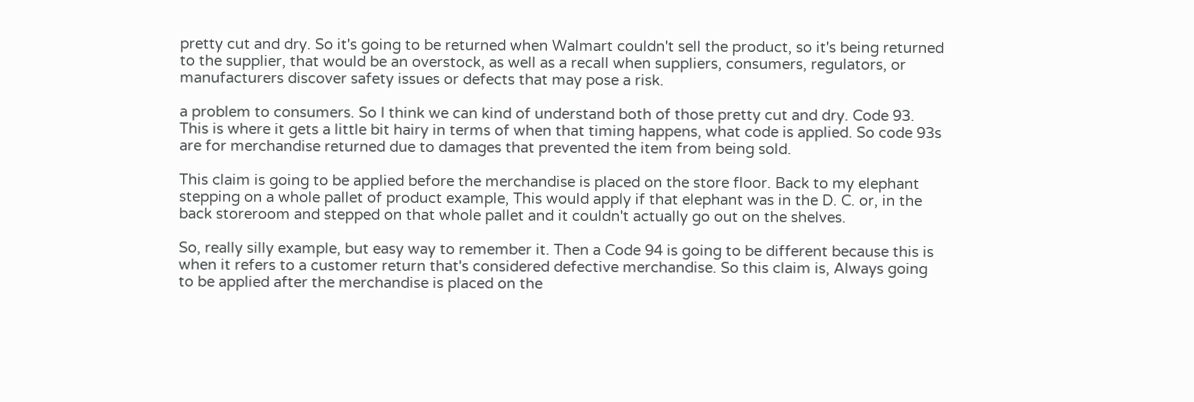pretty cut and dry. So it's going to be returned when Walmart couldn't sell the product, so it's being returned to the supplier, that would be an overstock, as well as a recall when suppliers, consumers, regulators, or manufacturers discover safety issues or defects that may pose a risk.

a problem to consumers. So I think we can kind of understand both of those pretty cut and dry. Code 93. This is where it gets a little bit hairy in terms of when that timing happens, what code is applied. So code 93s are for merchandise returned due to damages that prevented the item from being sold.

This claim is going to be applied before the merchandise is placed on the store floor. Back to my elephant stepping on a whole pallet of product example, This would apply if that elephant was in the D. C. or, in the back storeroom and stepped on that whole pallet and it couldn't actually go out on the shelves.

So, really silly example, but easy way to remember it. Then a Code 94 is going to be different because this is when it refers to a customer return that's considered defective merchandise. So this claim is, Always going to be applied after the merchandise is placed on the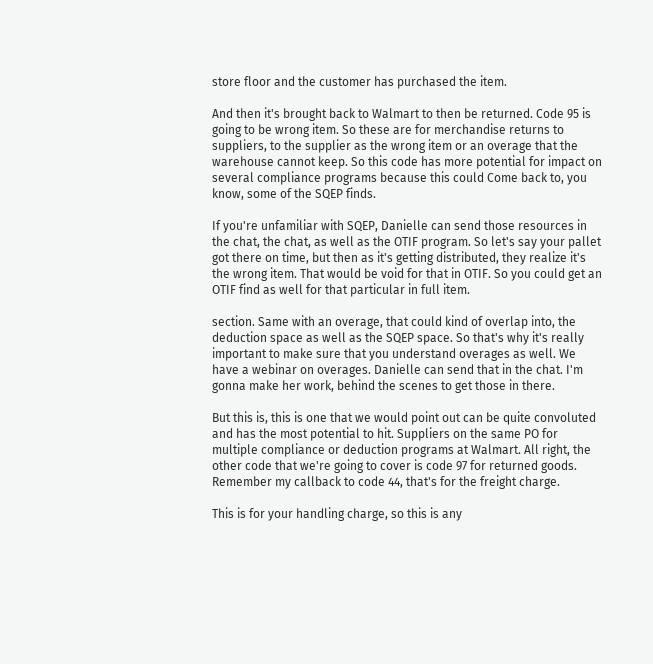store floor and the customer has purchased the item.

And then it's brought back to Walmart to then be returned. Code 95 is going to be wrong item. So these are for merchandise returns to suppliers, to the supplier as the wrong item or an overage that the warehouse cannot keep. So this code has more potential for impact on several compliance programs because this could Come back to, you know, some of the SQEP finds.

If you're unfamiliar with SQEP, Danielle can send those resources in the chat, the chat, as well as the OTIF program. So let's say your pallet got there on time, but then as it's getting distributed, they realize it's the wrong item. That would be void for that in OTIF. So you could get an OTIF find as well for that particular in full item.

section. Same with an overage, that could kind of overlap into, the deduction space as well as the SQEP space. So that's why it's really important to make sure that you understand overages as well. We have a webinar on overages. Danielle can send that in the chat. I'm gonna make her work, behind the scenes to get those in there.

But this is, this is one that we would point out can be quite convoluted and has the most potential to hit. Suppliers on the same PO for multiple compliance or deduction programs at Walmart. All right, the other code that we're going to cover is code 97 for returned goods. Remember my callback to code 44, that's for the freight charge.

This is for your handling charge, so this is any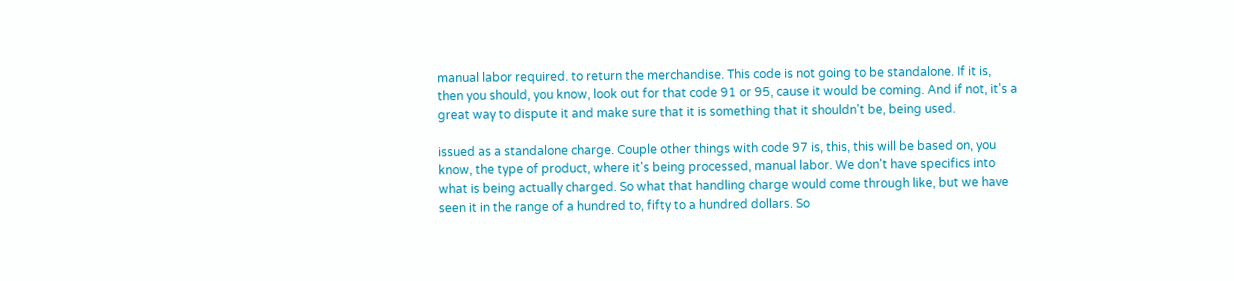manual labor required. to return the merchandise. This code is not going to be standalone. If it is, then you should, you know, look out for that code 91 or 95, cause it would be coming. And if not, it's a great way to dispute it and make sure that it is something that it shouldn't be, being used.

issued as a standalone charge. Couple other things with code 97 is, this, this will be based on, you know, the type of product, where it's being processed, manual labor. We don't have specifics into what is being actually charged. So what that handling charge would come through like, but we have seen it in the range of a hundred to, fifty to a hundred dollars. So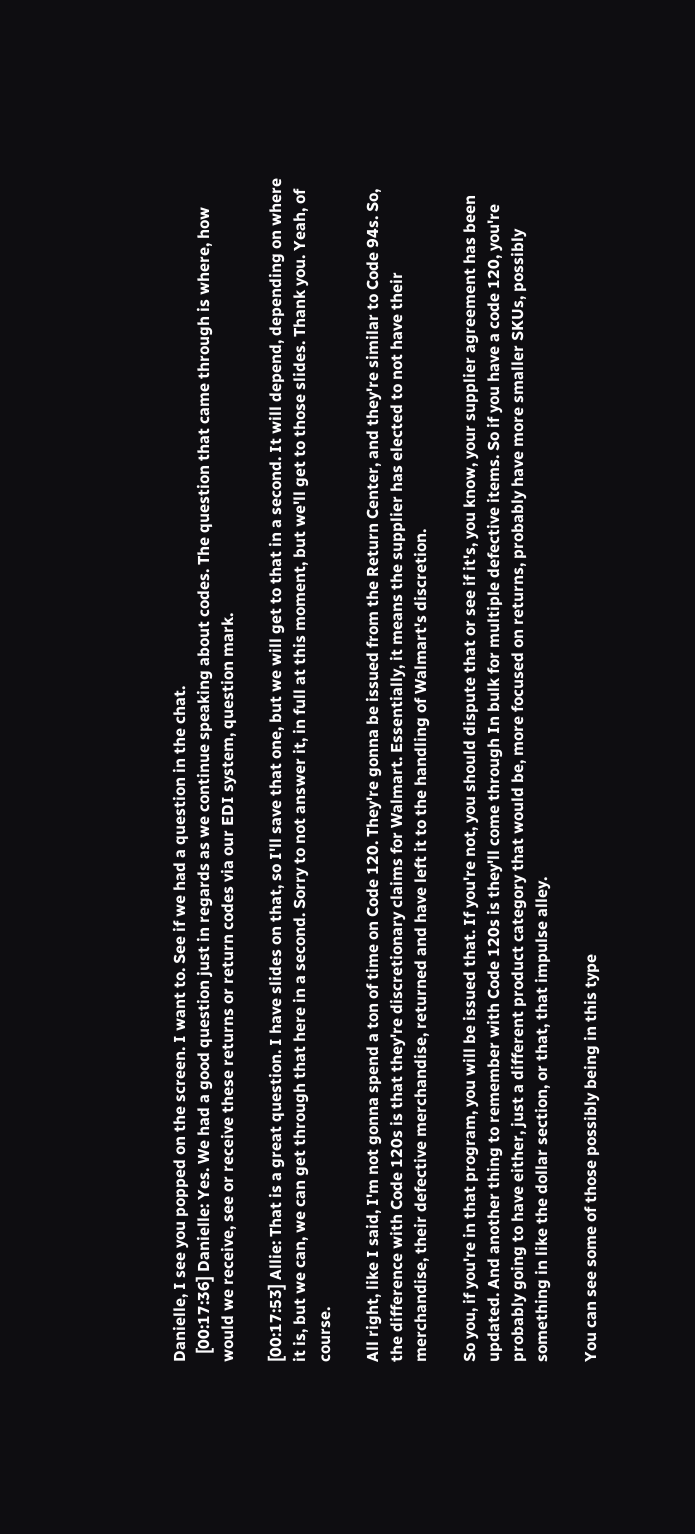Danielle, I see you popped on the screen. I want to. See if we had a question in the chat.
  [00:17:36] Danielle: Yes. We had a good question just in regards as we continue speaking about codes. The question that came through is where, how would we receive, see or receive these returns or return codes via our EDI system, question mark.

[00:17:53] Allie: That is a great question. I have slides on that, so I'll save that one, but we will get to that in a second. It will depend, depending on where it is, but we can, we can get through that here in a second. Sorry to not answer it, in full at this moment, but we'll get to those slides. Thank you. Yeah, of course.

All right, like I said, I'm not gonna spend a ton of time on Code 120. They're gonna be issued from the Return Center, and they're similar to Code 94s. So, the difference with Code 120s is that they're discretionary claims for Walmart. Essentially, it means the supplier has elected to not have their merchandise, their defective merchandise, returned and have left it to the handling of Walmart's discretion.

So you, if you're in that program, you will be issued that. If you're not, you should dispute that or see if it's, you know, your supplier agreement has been updated. And another thing to remember with Code 120s is they'll come through In bulk for multiple defective items. So if you have a code 120, you're probably going to have either, just a different product category that would be, more focused on returns, probably have more smaller SKUs, possibly something in like the dollar section, or that, that impulse alley.

You can see some of those possibly being in this type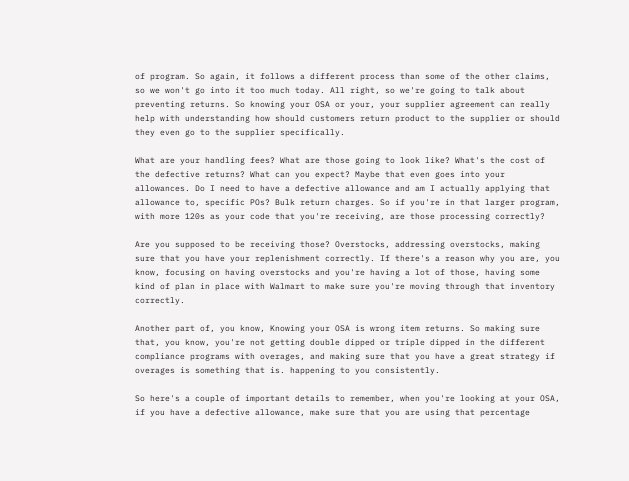of program. So again, it follows a different process than some of the other claims, so we won't go into it too much today. All right, so we're going to talk about preventing returns. So knowing your OSA or your, your supplier agreement can really help with understanding how should customers return product to the supplier or should they even go to the supplier specifically.

What are your handling fees? What are those going to look like? What's the cost of the defective returns? What can you expect? Maybe that even goes into your allowances. Do I need to have a defective allowance and am I actually applying that allowance to, specific POs? Bulk return charges. So if you're in that larger program, with more 120s as your code that you're receiving, are those processing correctly?

Are you supposed to be receiving those? Overstocks, addressing overstocks, making sure that you have your replenishment correctly. If there's a reason why you are, you know, focusing on having overstocks and you're having a lot of those, having some kind of plan in place with Walmart to make sure you're moving through that inventory correctly.

Another part of, you know, Knowing your OSA is wrong item returns. So making sure that, you know, you're not getting double dipped or triple dipped in the different compliance programs with overages, and making sure that you have a great strategy if overages is something that is. happening to you consistently.

So here's a couple of important details to remember, when you're looking at your OSA, if you have a defective allowance, make sure that you are using that percentage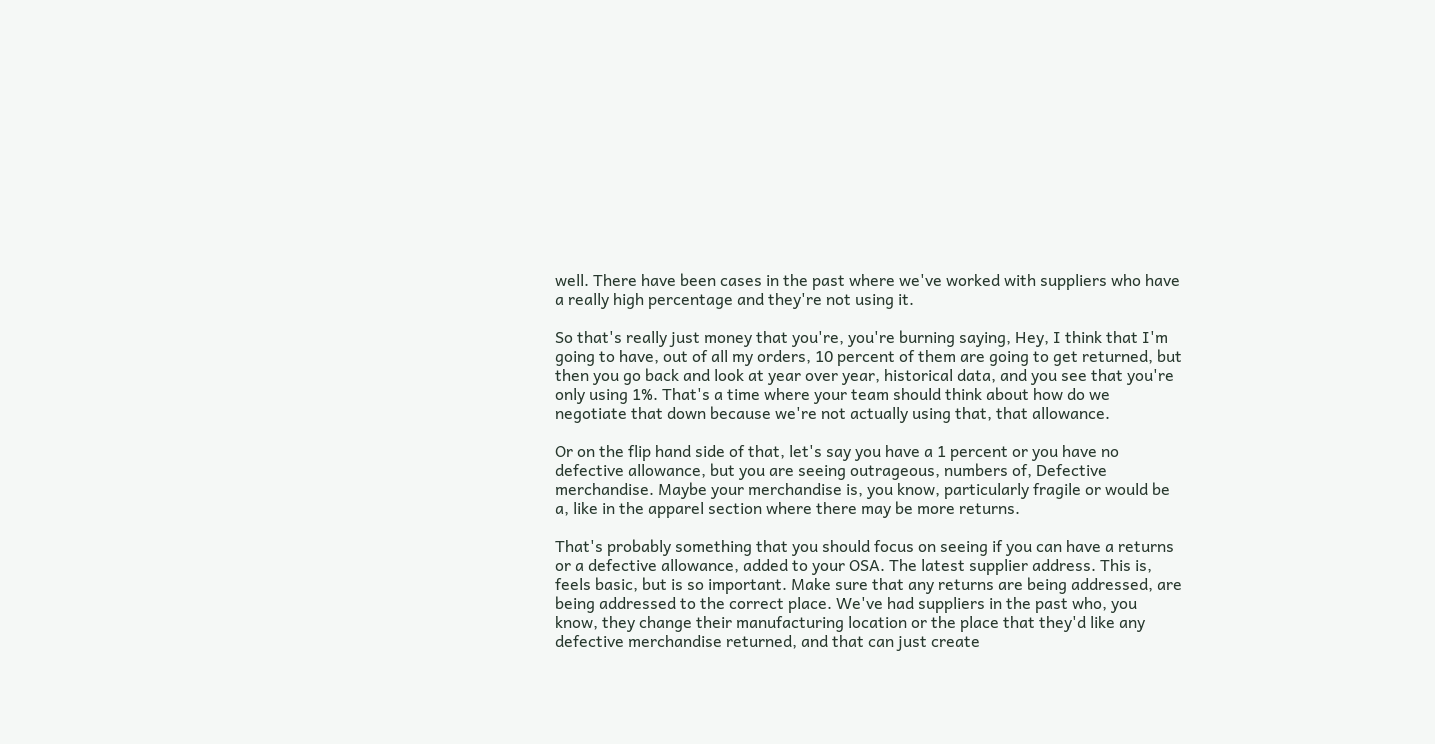well. There have been cases in the past where we've worked with suppliers who have a really high percentage and they're not using it.

So that's really just money that you're, you're burning saying, Hey, I think that I'm going to have, out of all my orders, 10 percent of them are going to get returned, but then you go back and look at year over year, historical data, and you see that you're only using 1%. That's a time where your team should think about how do we negotiate that down because we're not actually using that, that allowance.

Or on the flip hand side of that, let's say you have a 1 percent or you have no defective allowance, but you are seeing outrageous, numbers of, Defective merchandise. Maybe your merchandise is, you know, particularly fragile or would be a, like in the apparel section where there may be more returns.

That's probably something that you should focus on seeing if you can have a returns or a defective allowance, added to your OSA. The latest supplier address. This is, feels basic, but is so important. Make sure that any returns are being addressed, are being addressed to the correct place. We've had suppliers in the past who, you know, they change their manufacturing location or the place that they'd like any defective merchandise returned, and that can just create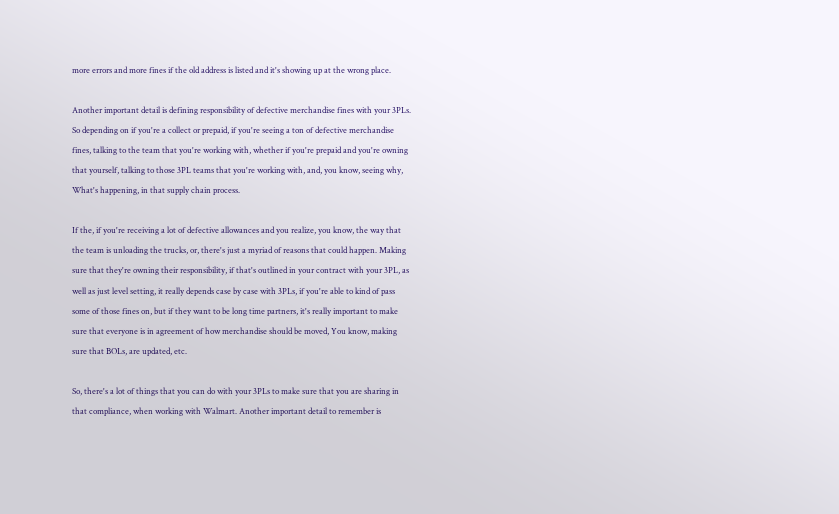more errors and more fines if the old address is listed and it's showing up at the wrong place.

Another important detail is defining responsibility of defective merchandise fines with your 3PLs. So depending on if you're a collect or prepaid, if you're seeing a ton of defective merchandise fines, talking to the team that you're working with, whether if you're prepaid and you're owning that yourself, talking to those 3PL teams that you're working with, and, you know, seeing why, What's happening, in that supply chain process.

If the, if you're receiving a lot of defective allowances and you realize, you know, the way that the team is unloading the trucks, or, there's just a myriad of reasons that could happen. Making sure that they're owning their responsibility, if that's outlined in your contract with your 3PL, as well as just level setting, it really depends case by case with 3PLs, if you're able to kind of pass some of those fines on, but if they want to be long time partners, it's really important to make sure that everyone is in agreement of how merchandise should be moved, You know, making sure that BOLs, are updated, etc.

So, there's a lot of things that you can do with your 3PLs to make sure that you are sharing in that compliance, when working with Walmart. Another important detail to remember is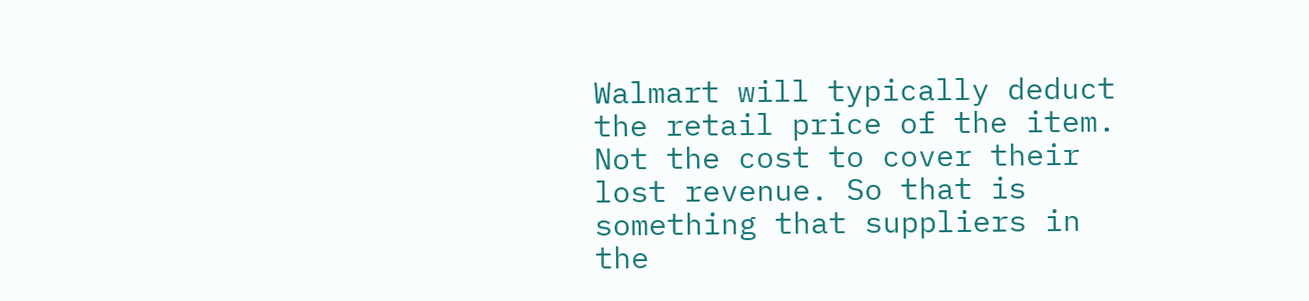Walmart will typically deduct the retail price of the item. Not the cost to cover their lost revenue. So that is something that suppliers in the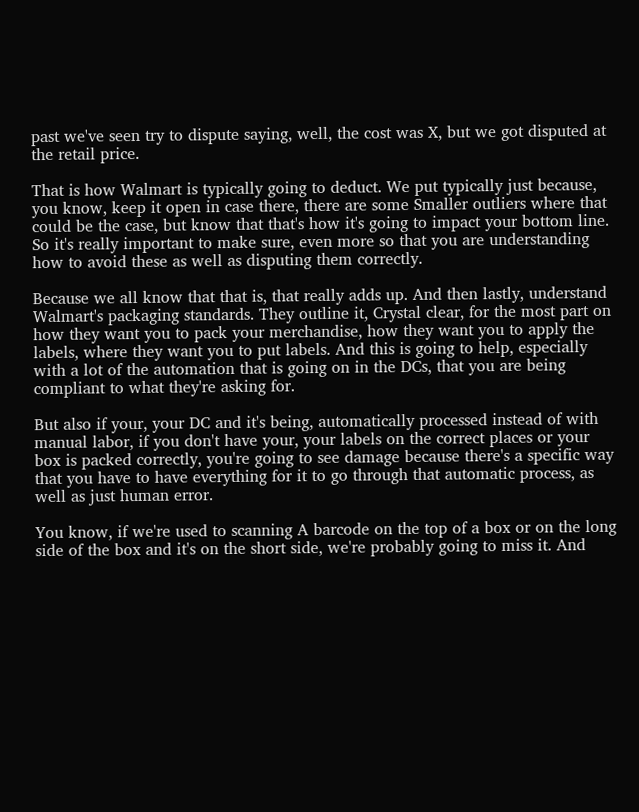past we've seen try to dispute saying, well, the cost was X, but we got disputed at the retail price.

That is how Walmart is typically going to deduct. We put typically just because, you know, keep it open in case there, there are some Smaller outliers where that could be the case, but know that that's how it's going to impact your bottom line. So it's really important to make sure, even more so that you are understanding how to avoid these as well as disputing them correctly.

Because we all know that that is, that really adds up. And then lastly, understand Walmart's packaging standards. They outline it, Crystal clear, for the most part on how they want you to pack your merchandise, how they want you to apply the labels, where they want you to put labels. And this is going to help, especially with a lot of the automation that is going on in the DCs, that you are being compliant to what they're asking for.

But also if your, your DC and it's being, automatically processed instead of with manual labor, if you don't have your, your labels on the correct places or your box is packed correctly, you're going to see damage because there's a specific way that you have to have everything for it to go through that automatic process, as well as just human error.

You know, if we're used to scanning A barcode on the top of a box or on the long side of the box and it's on the short side, we're probably going to miss it. And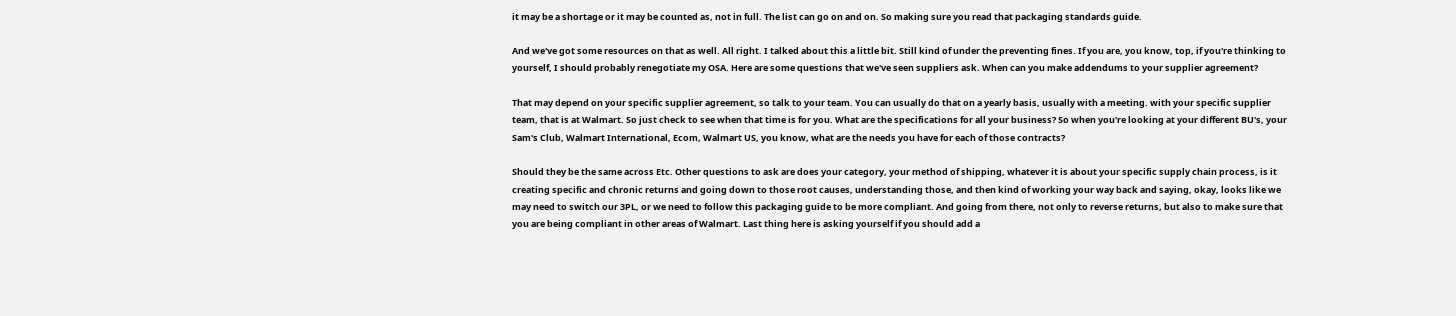it may be a shortage or it may be counted as, not in full. The list can go on and on. So making sure you read that packaging standards guide.

And we've got some resources on that as well. All right. I talked about this a little bit. Still kind of under the preventing fines. If you are, you know, top, if you're thinking to yourself, I should probably renegotiate my OSA. Here are some questions that we've seen suppliers ask. When can you make addendums to your supplier agreement?

That may depend on your specific supplier agreement, so talk to your team. You can usually do that on a yearly basis, usually with a meeting. with your specific supplier team, that is at Walmart. So just check to see when that time is for you. What are the specifications for all your business? So when you're looking at your different BU's, your Sam's Club, Walmart International, Ecom, Walmart US, you know, what are the needs you have for each of those contracts?

Should they be the same across Etc. Other questions to ask are does your category, your method of shipping, whatever it is about your specific supply chain process, is it creating specific and chronic returns and going down to those root causes, understanding those, and then kind of working your way back and saying, okay, looks like we may need to switch our 3PL, or we need to follow this packaging guide to be more compliant. And going from there, not only to reverse returns, but also to make sure that you are being compliant in other areas of Walmart. Last thing here is asking yourself if you should add a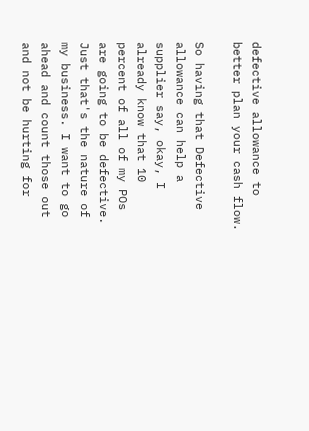defective allowance to better plan your cash flow.

So having that Defective allowance can help a supplier say, okay, I already know that 10 percent of all of my POs are going to be defective. Just that's the nature of my business. I want to go ahead and count those out and not be hurting for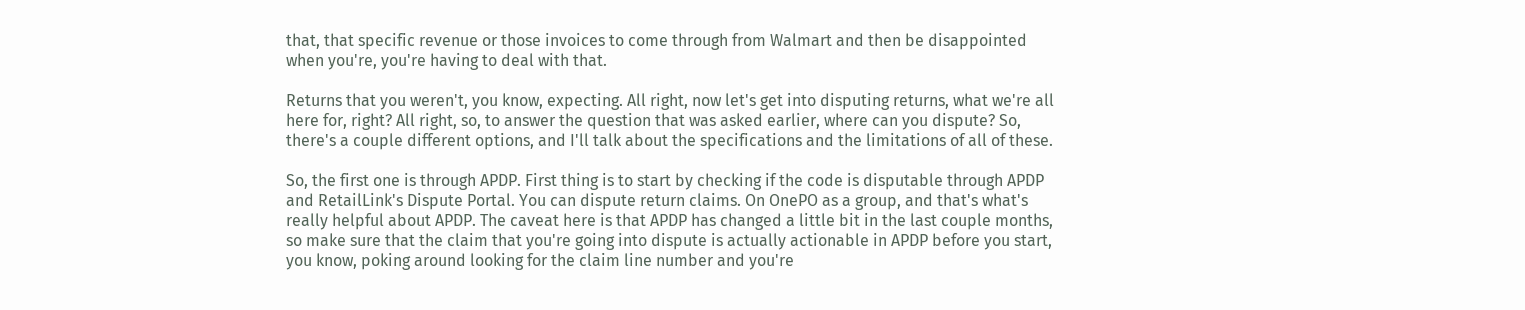that, that specific revenue or those invoices to come through from Walmart and then be disappointed when you're, you're having to deal with that.

Returns that you weren't, you know, expecting. All right, now let's get into disputing returns, what we're all here for, right? All right, so, to answer the question that was asked earlier, where can you dispute? So, there's a couple different options, and I'll talk about the specifications and the limitations of all of these.

So, the first one is through APDP. First thing is to start by checking if the code is disputable through APDP and RetailLink's Dispute Portal. You can dispute return claims. On OnePO as a group, and that's what's really helpful about APDP. The caveat here is that APDP has changed a little bit in the last couple months, so make sure that the claim that you're going into dispute is actually actionable in APDP before you start, you know, poking around looking for the claim line number and you're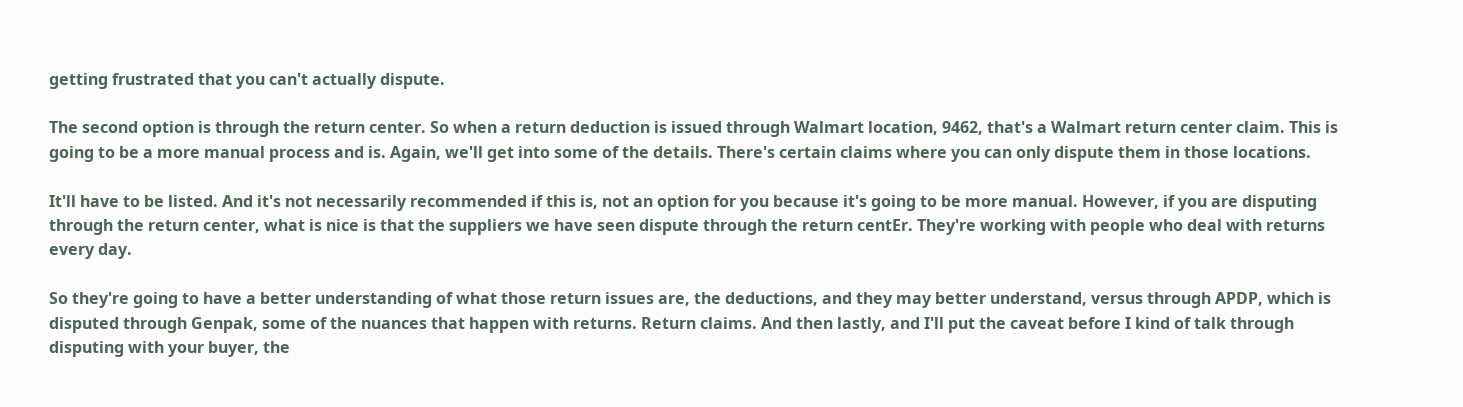getting frustrated that you can't actually dispute.

The second option is through the return center. So when a return deduction is issued through Walmart location, 9462, that's a Walmart return center claim. This is going to be a more manual process and is. Again, we'll get into some of the details. There's certain claims where you can only dispute them in those locations.

It'll have to be listed. And it's not necessarily recommended if this is, not an option for you because it's going to be more manual. However, if you are disputing through the return center, what is nice is that the suppliers we have seen dispute through the return centEr. They're working with people who deal with returns every day.

So they're going to have a better understanding of what those return issues are, the deductions, and they may better understand, versus through APDP, which is disputed through Genpak, some of the nuances that happen with returns. Return claims. And then lastly, and I'll put the caveat before I kind of talk through disputing with your buyer, the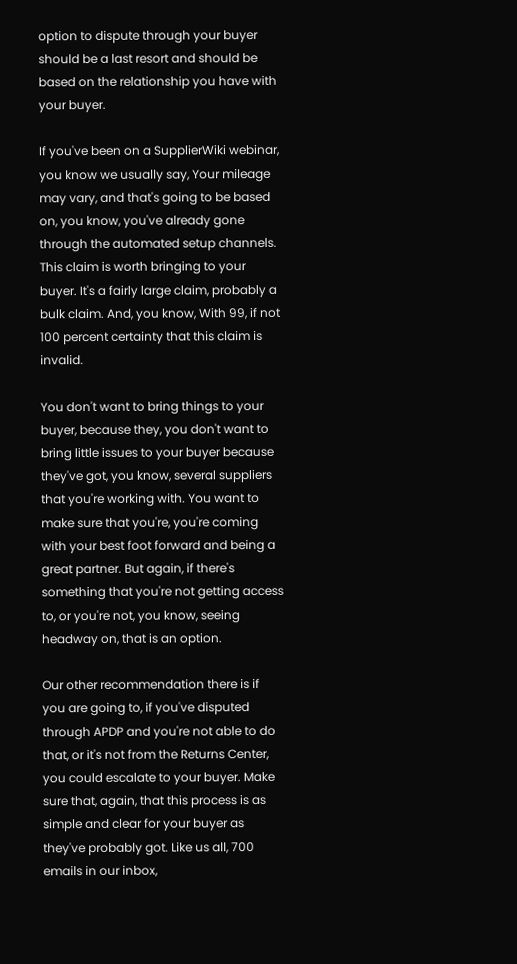option to dispute through your buyer should be a last resort and should be based on the relationship you have with your buyer.

If you've been on a SupplierWiki webinar, you know we usually say, Your mileage may vary, and that's going to be based on, you know, you've already gone through the automated setup channels. This claim is worth bringing to your buyer. It's a fairly large claim, probably a bulk claim. And, you know, With 99, if not 100 percent certainty that this claim is invalid.

You don't want to bring things to your buyer, because they, you don't want to bring little issues to your buyer because they've got, you know, several suppliers that you're working with. You want to make sure that you're, you're coming with your best foot forward and being a great partner. But again, if there's something that you're not getting access to, or you're not, you know, seeing headway on, that is an option.

Our other recommendation there is if you are going to, if you've disputed through APDP and you're not able to do that, or it's not from the Returns Center, you could escalate to your buyer. Make sure that, again, that this process is as simple and clear for your buyer as they've probably got. Like us all, 700 emails in our inbox,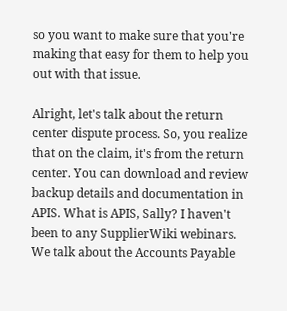so you want to make sure that you're making that easy for them to help you out with that issue.

Alright, let's talk about the return center dispute process. So, you realize that on the claim, it's from the return center. You can download and review backup details and documentation in APIS. What is APIS, Sally? I haven't been to any SupplierWiki webinars. We talk about the Accounts Payable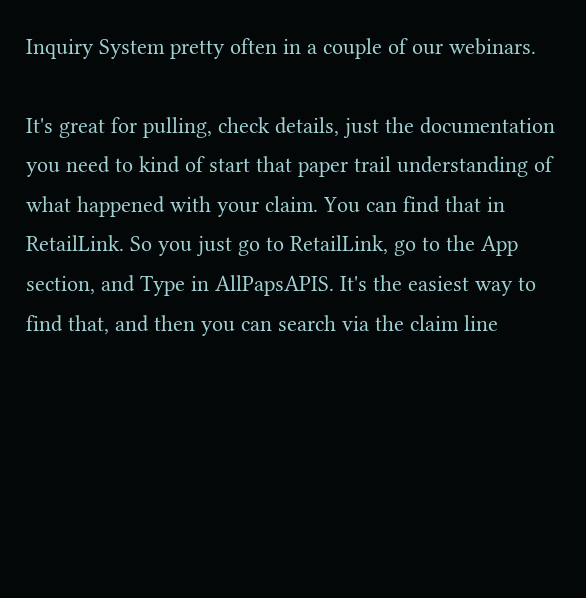Inquiry System pretty often in a couple of our webinars.

It's great for pulling, check details, just the documentation you need to kind of start that paper trail understanding of what happened with your claim. You can find that in RetailLink. So you just go to RetailLink, go to the App section, and Type in AllPapsAPIS. It's the easiest way to find that, and then you can search via the claim line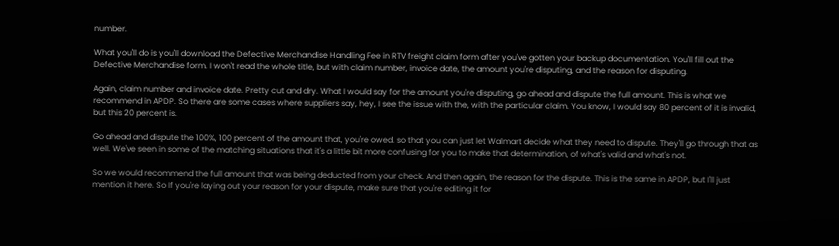number.

What you'll do is you'll download the Defective Merchandise Handling Fee in RTV freight claim form after you've gotten your backup documentation. You'll fill out the Defective Merchandise form. I won't read the whole title, but with claim number, invoice date, the amount you're disputing, and the reason for disputing.

Again, claim number and invoice date. Pretty cut and dry. What I would say for the amount you're disputing, go ahead and dispute the full amount. This is what we recommend in APDP. So there are some cases where suppliers say, hey, I see the issue with the, with the particular claim. You know, I would say 80 percent of it is invalid, but this 20 percent is.

Go ahead and dispute the 100%, 100 percent of the amount that, you're owed. so that you can just let Walmart decide what they need to dispute. They'll go through that as well. We've seen in some of the matching situations that it's a little bit more confusing for you to make that determination, of what's valid and what's not.

So we would recommend the full amount that was being deducted from your check. And then again, the reason for the dispute. This is the same in APDP, but I'll just mention it here. So If you're laying out your reason for your dispute, make sure that you're editing it for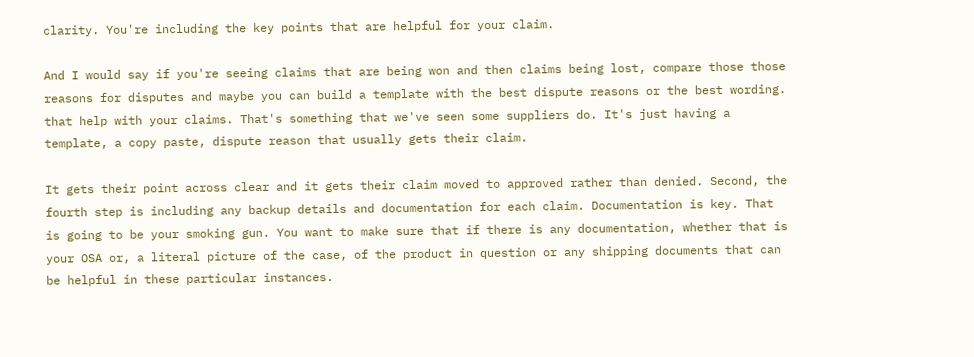clarity. You're including the key points that are helpful for your claim.

And I would say if you're seeing claims that are being won and then claims being lost, compare those those reasons for disputes and maybe you can build a template with the best dispute reasons or the best wording. that help with your claims. That's something that we've seen some suppliers do. It's just having a template, a copy paste, dispute reason that usually gets their claim.

It gets their point across clear and it gets their claim moved to approved rather than denied. Second, the fourth step is including any backup details and documentation for each claim. Documentation is key. That is going to be your smoking gun. You want to make sure that if there is any documentation, whether that is your OSA or, a literal picture of the case, of the product in question or any shipping documents that can be helpful in these particular instances.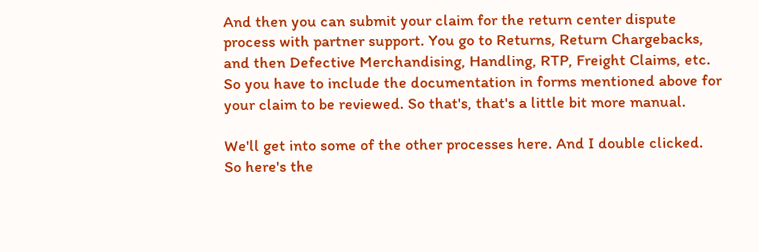And then you can submit your claim for the return center dispute process with partner support. You go to Returns, Return Chargebacks, and then Defective Merchandising, Handling, RTP, Freight Claims, etc. So you have to include the documentation in forms mentioned above for your claim to be reviewed. So that's, that's a little bit more manual.

We'll get into some of the other processes here. And I double clicked. So here's the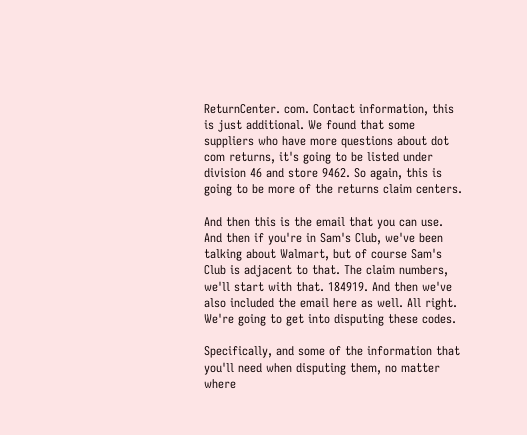ReturnCenter. com. Contact information, this is just additional. We found that some suppliers who have more questions about dot com returns, it's going to be listed under division 46 and store 9462. So again, this is going to be more of the returns claim centers.

And then this is the email that you can use. And then if you're in Sam's Club, we've been talking about Walmart, but of course Sam's Club is adjacent to that. The claim numbers, we'll start with that. 184919. And then we've also included the email here as well. All right. We're going to get into disputing these codes.

Specifically, and some of the information that you'll need when disputing them, no matter where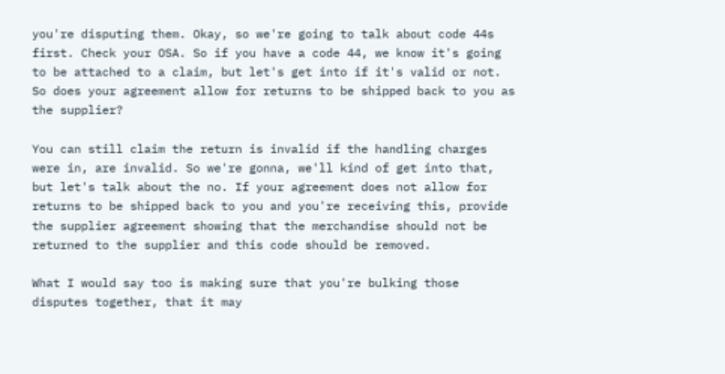you're disputing them. Okay, so we're going to talk about code 44s first. Check your OSA. So if you have a code 44, we know it's going to be attached to a claim, but let's get into if it's valid or not. So does your agreement allow for returns to be shipped back to you as the supplier?

You can still claim the return is invalid if the handling charges were in, are invalid. So we're gonna, we'll kind of get into that, but let's talk about the no. If your agreement does not allow for returns to be shipped back to you and you're receiving this, provide the supplier agreement showing that the merchandise should not be returned to the supplier and this code should be removed.

What I would say too is making sure that you're bulking those disputes together, that it may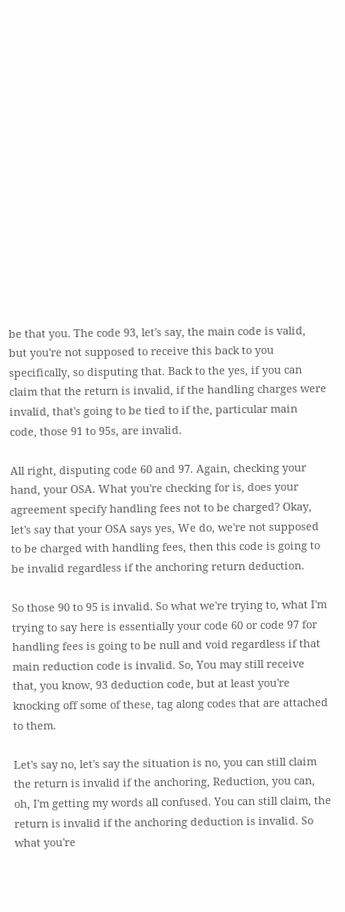be that you. The code 93, let's say, the main code is valid, but you're not supposed to receive this back to you specifically, so disputing that. Back to the yes, if you can claim that the return is invalid, if the handling charges were invalid, that's going to be tied to if the, particular main code, those 91 to 95s, are invalid.

All right, disputing code 60 and 97. Again, checking your hand, your OSA. What you're checking for is, does your agreement specify handling fees not to be charged? Okay, let's say that your OSA says yes, We do, we're not supposed to be charged with handling fees, then this code is going to be invalid regardless if the anchoring return deduction.

So those 90 to 95 is invalid. So what we're trying to, what I'm trying to say here is essentially your code 60 or code 97 for handling fees is going to be null and void regardless if that main reduction code is invalid. So, You may still receive that, you know, 93 deduction code, but at least you're knocking off some of these, tag along codes that are attached to them.

Let's say no, let's say the situation is no, you can still claim the return is invalid if the anchoring, Reduction, you can, oh, I'm getting my words all confused. You can still claim, the return is invalid if the anchoring deduction is invalid. So what you're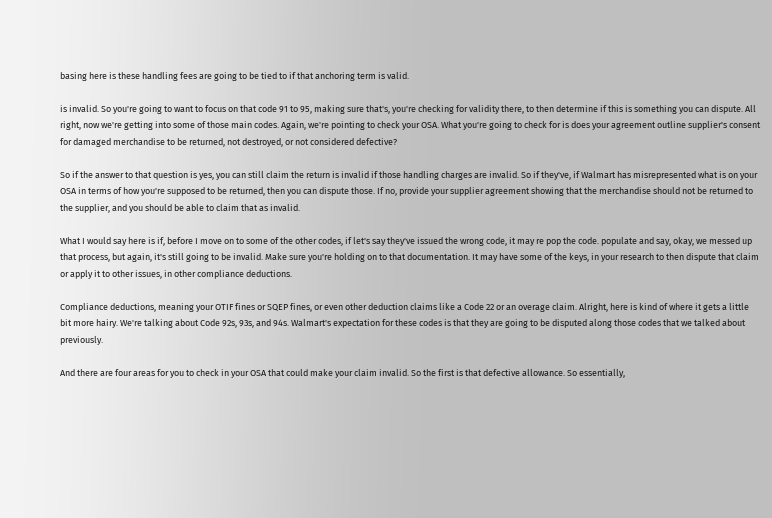basing here is these handling fees are going to be tied to if that anchoring term is valid.

is invalid. So you're going to want to focus on that code 91 to 95, making sure that's, you're checking for validity there, to then determine if this is something you can dispute. All right, now we're getting into some of those main codes. Again, we're pointing to check your OSA. What you're going to check for is does your agreement outline supplier's consent for damaged merchandise to be returned, not destroyed, or not considered defective?

So if the answer to that question is yes, you can still claim the return is invalid if those handling charges are invalid. So if they've, if Walmart has misrepresented what is on your OSA in terms of how you're supposed to be returned, then you can dispute those. If no, provide your supplier agreement showing that the merchandise should not be returned to the supplier, and you should be able to claim that as invalid.

What I would say here is if, before I move on to some of the other codes, if let's say they've issued the wrong code, it may re pop the code. populate and say, okay, we messed up that process, but again, it's still going to be invalid. Make sure you're holding on to that documentation. It may have some of the keys, in your research to then dispute that claim or apply it to other issues, in other compliance deductions.

Compliance deductions, meaning your OTIF fines or SQEP fines, or even other deduction claims like a Code 22 or an overage claim. Alright, here is kind of where it gets a little bit more hairy. We're talking about Code 92s, 93s, and 94s. Walmart's expectation for these codes is that they are going to be disputed along those codes that we talked about previously.

And there are four areas for you to check in your OSA that could make your claim invalid. So the first is that defective allowance. So essentially,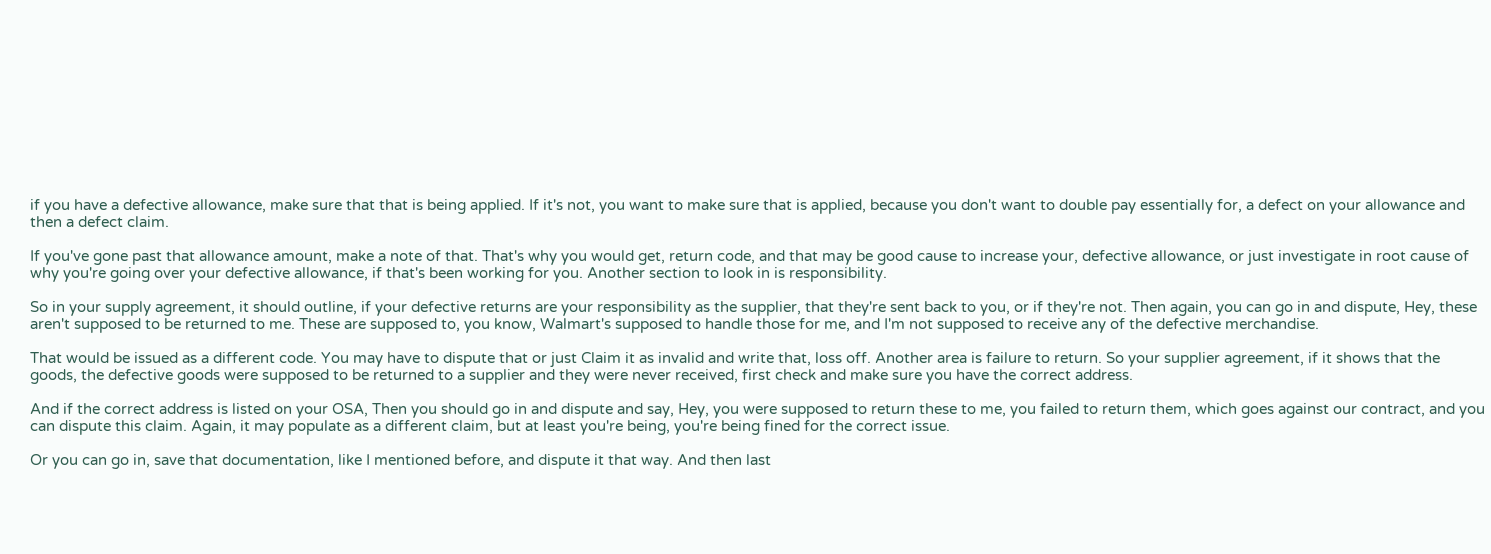if you have a defective allowance, make sure that that is being applied. If it's not, you want to make sure that is applied, because you don't want to double pay essentially for, a defect on your allowance and then a defect claim.

If you've gone past that allowance amount, make a note of that. That's why you would get, return code, and that may be good cause to increase your, defective allowance, or just investigate in root cause of why you're going over your defective allowance, if that's been working for you. Another section to look in is responsibility.

So in your supply agreement, it should outline, if your defective returns are your responsibility as the supplier, that they're sent back to you, or if they're not. Then again, you can go in and dispute, Hey, these aren't supposed to be returned to me. These are supposed to, you know, Walmart's supposed to handle those for me, and I'm not supposed to receive any of the defective merchandise.

That would be issued as a different code. You may have to dispute that or just Claim it as invalid and write that, loss off. Another area is failure to return. So your supplier agreement, if it shows that the goods, the defective goods were supposed to be returned to a supplier and they were never received, first check and make sure you have the correct address.

And if the correct address is listed on your OSA, Then you should go in and dispute and say, Hey, you were supposed to return these to me, you failed to return them, which goes against our contract, and you can dispute this claim. Again, it may populate as a different claim, but at least you're being, you're being fined for the correct issue.

Or you can go in, save that documentation, like I mentioned before, and dispute it that way. And then last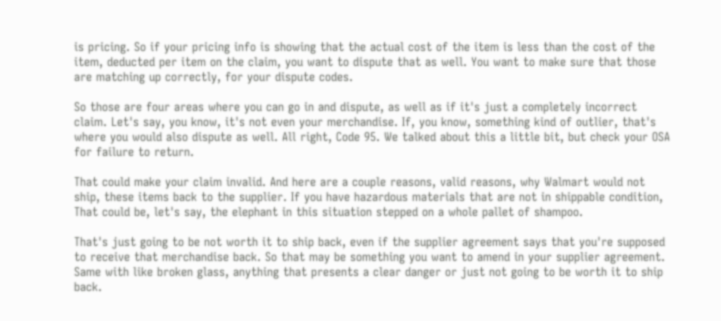is pricing. So if your pricing info is showing that the actual cost of the item is less than the cost of the item, deducted per item on the claim, you want to dispute that as well. You want to make sure that those are matching up correctly, for your dispute codes.

So those are four areas where you can go in and dispute, as well as if it's just a completely incorrect claim. Let's say, you know, it's not even your merchandise. If, you know, something kind of outlier, that's where you would also dispute as well. All right, Code 95. We talked about this a little bit, but check your OSA for failure to return.

That could make your claim invalid. And here are a couple reasons, valid reasons, why Walmart would not ship, these items back to the supplier. If you have hazardous materials that are not in shippable condition, That could be, let's say, the elephant in this situation stepped on a whole pallet of shampoo.

That's just going to be not worth it to ship back, even if the supplier agreement says that you're supposed to receive that merchandise back. So that may be something you want to amend in your supplier agreement. Same with like broken glass, anything that presents a clear danger or just not going to be worth it to ship back.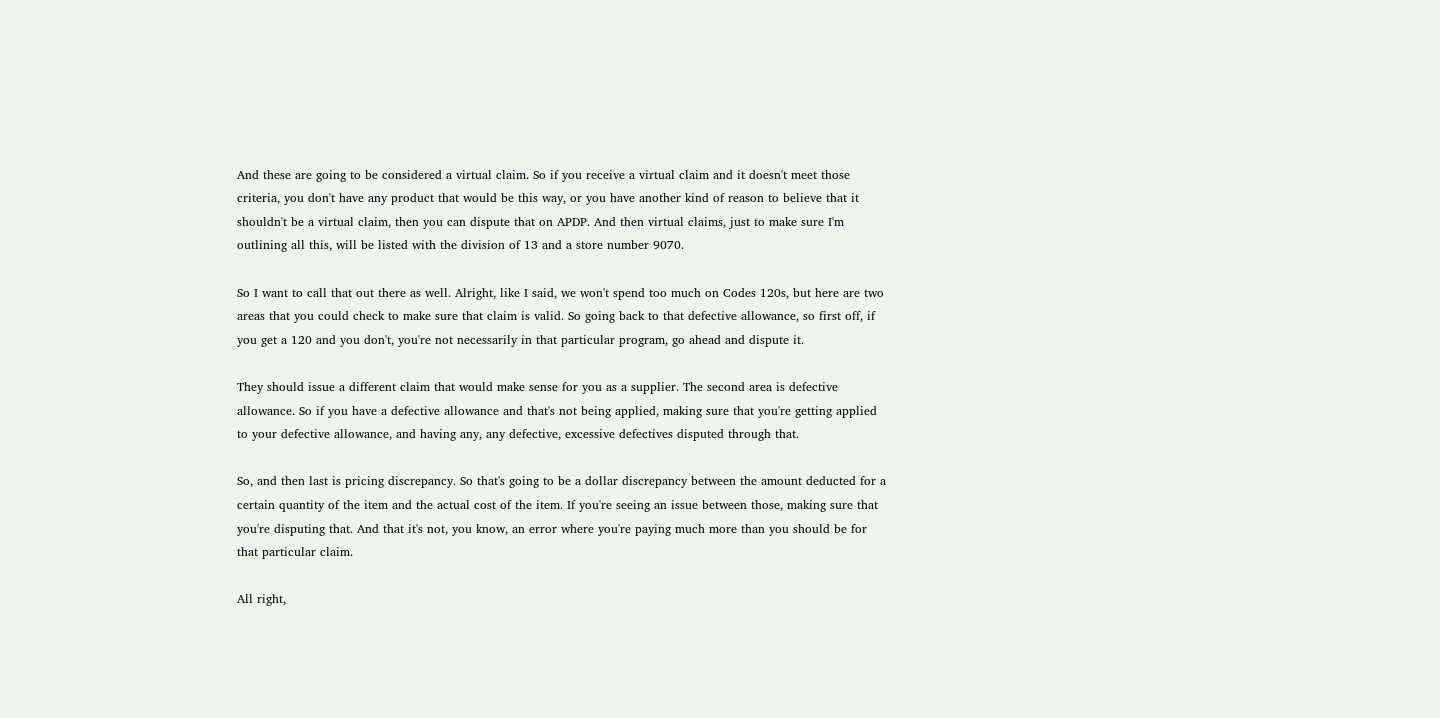And these are going to be considered a virtual claim. So if you receive a virtual claim and it doesn't meet those criteria, you don't have any product that would be this way, or you have another kind of reason to believe that it shouldn't be a virtual claim, then you can dispute that on APDP. And then virtual claims, just to make sure I'm outlining all this, will be listed with the division of 13 and a store number 9070.

So I want to call that out there as well. Alright, like I said, we won't spend too much on Codes 120s, but here are two areas that you could check to make sure that claim is valid. So going back to that defective allowance, so first off, if you get a 120 and you don't, you're not necessarily in that particular program, go ahead and dispute it.

They should issue a different claim that would make sense for you as a supplier. The second area is defective allowance. So if you have a defective allowance and that's not being applied, making sure that you're getting applied to your defective allowance, and having any, any defective, excessive defectives disputed through that.

So, and then last is pricing discrepancy. So that's going to be a dollar discrepancy between the amount deducted for a certain quantity of the item and the actual cost of the item. If you're seeing an issue between those, making sure that you're disputing that. And that it's not, you know, an error where you're paying much more than you should be for that particular claim.

All right,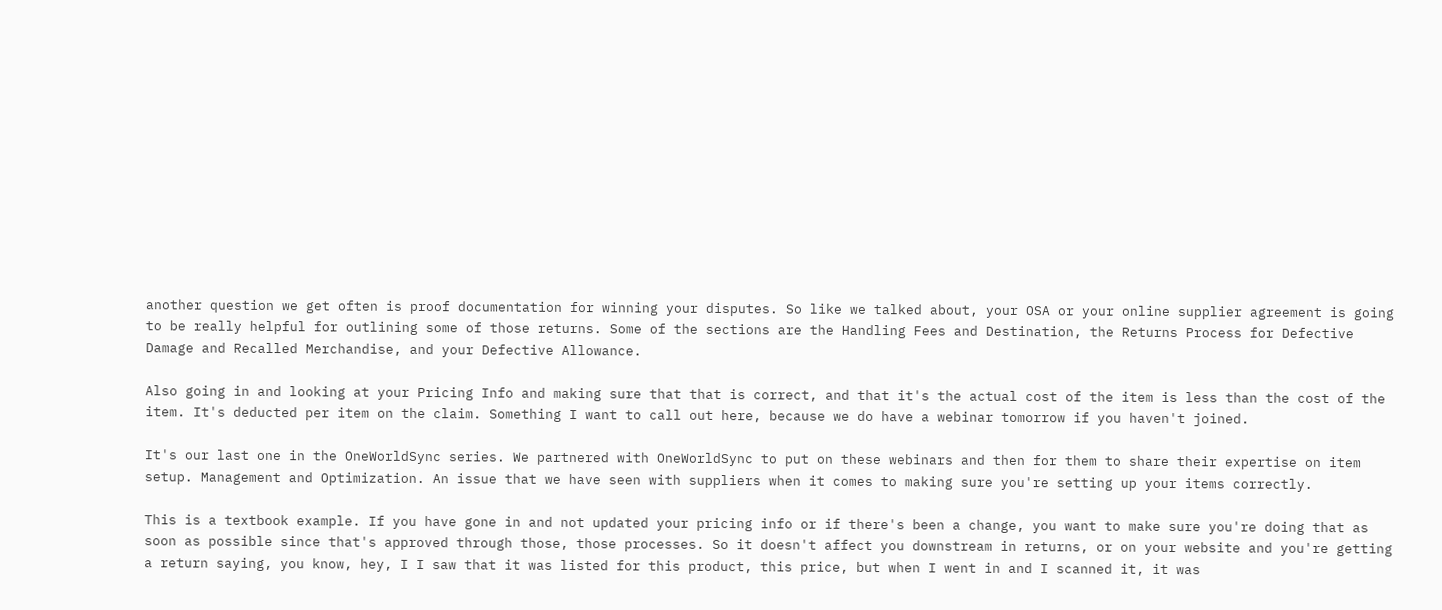another question we get often is proof documentation for winning your disputes. So like we talked about, your OSA or your online supplier agreement is going to be really helpful for outlining some of those returns. Some of the sections are the Handling Fees and Destination, the Returns Process for Defective Damage and Recalled Merchandise, and your Defective Allowance.

Also going in and looking at your Pricing Info and making sure that that is correct, and that it's the actual cost of the item is less than the cost of the item. It's deducted per item on the claim. Something I want to call out here, because we do have a webinar tomorrow if you haven't joined.

It's our last one in the OneWorldSync series. We partnered with OneWorldSync to put on these webinars and then for them to share their expertise on item setup. Management and Optimization. An issue that we have seen with suppliers when it comes to making sure you're setting up your items correctly.

This is a textbook example. If you have gone in and not updated your pricing info or if there's been a change, you want to make sure you're doing that as soon as possible since that's approved through those, those processes. So it doesn't affect you downstream in returns, or on your website and you're getting a return saying, you know, hey, I I saw that it was listed for this product, this price, but when I went in and I scanned it, it was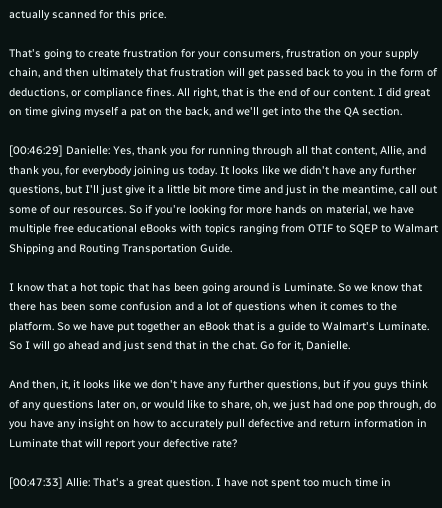actually scanned for this price.

That's going to create frustration for your consumers, frustration on your supply chain, and then ultimately that frustration will get passed back to you in the form of deductions, or compliance fines. All right, that is the end of our content. I did great on time giving myself a pat on the back, and we'll get into the the QA section.

[00:46:29] Danielle: Yes, thank you for running through all that content, Allie, and thank you, for everybody joining us today. It looks like we didn't have any further questions, but I'll just give it a little bit more time and just in the meantime, call out some of our resources. So if you're looking for more hands on material, we have multiple free educational eBooks with topics ranging from OTIF to SQEP to Walmart Shipping and Routing Transportation Guide.

I know that a hot topic that has been going around is Luminate. So we know that there has been some confusion and a lot of questions when it comes to the platform. So we have put together an eBook that is a guide to Walmart's Luminate. So I will go ahead and just send that in the chat. Go for it, Danielle.

And then, it, it looks like we don't have any further questions, but if you guys think of any questions later on, or would like to share, oh, we just had one pop through, do you have any insight on how to accurately pull defective and return information in Luminate that will report your defective rate?

[00:47:33] Allie: That's a great question. I have not spent too much time in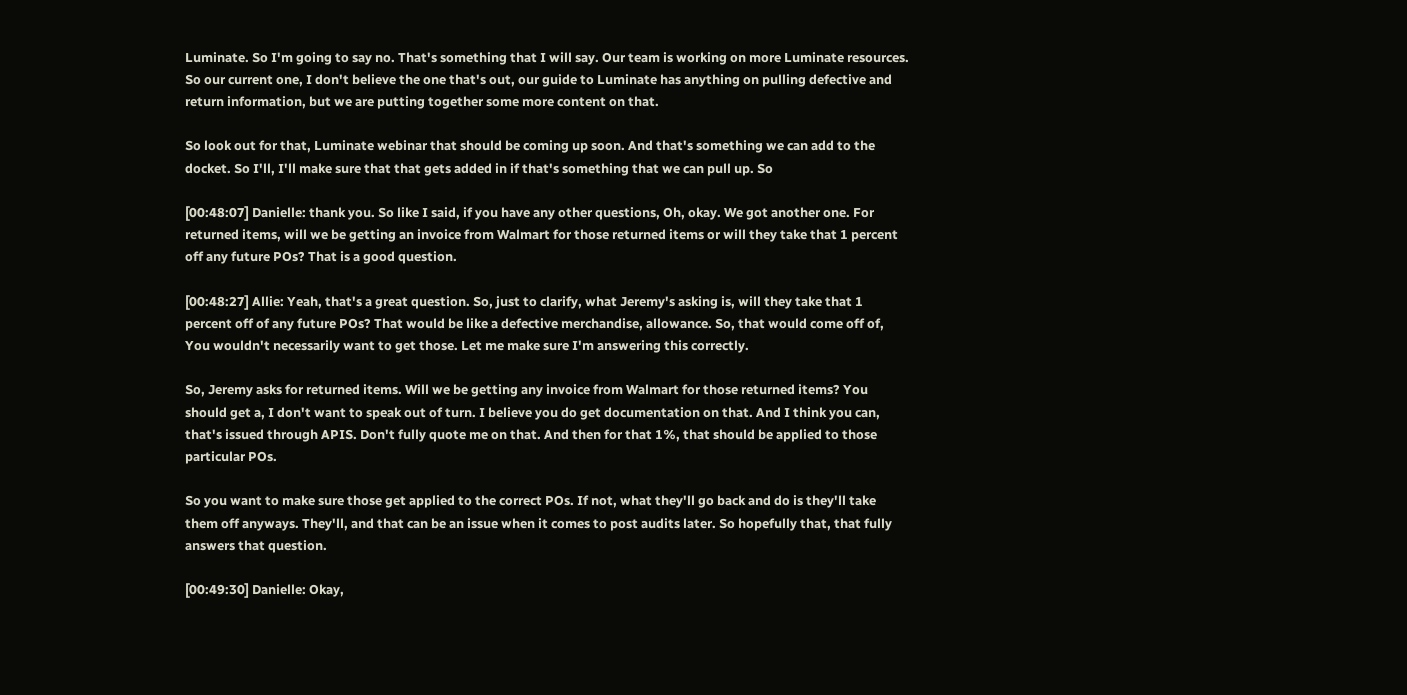Luminate. So I'm going to say no. That's something that I will say. Our team is working on more Luminate resources. So our current one, I don't believe the one that's out, our guide to Luminate has anything on pulling defective and return information, but we are putting together some more content on that.

So look out for that, Luminate webinar that should be coming up soon. And that's something we can add to the docket. So I'll, I'll make sure that that gets added in if that's something that we can pull up. So

[00:48:07] Danielle: thank you. So like I said, if you have any other questions, Oh, okay. We got another one. For returned items, will we be getting an invoice from Walmart for those returned items or will they take that 1 percent off any future POs? That is a good question.

[00:48:27] Allie: Yeah, that's a great question. So, just to clarify, what Jeremy's asking is, will they take that 1 percent off of any future POs? That would be like a defective merchandise, allowance. So, that would come off of, You wouldn't necessarily want to get those. Let me make sure I'm answering this correctly.

So, Jeremy asks for returned items. Will we be getting any invoice from Walmart for those returned items? You should get a, I don't want to speak out of turn. I believe you do get documentation on that. And I think you can, that's issued through APIS. Don't fully quote me on that. And then for that 1%, that should be applied to those particular POs.

So you want to make sure those get applied to the correct POs. If not, what they'll go back and do is they'll take them off anyways. They'll, and that can be an issue when it comes to post audits later. So hopefully that, that fully answers that question.

[00:49:30] Danielle: Okay,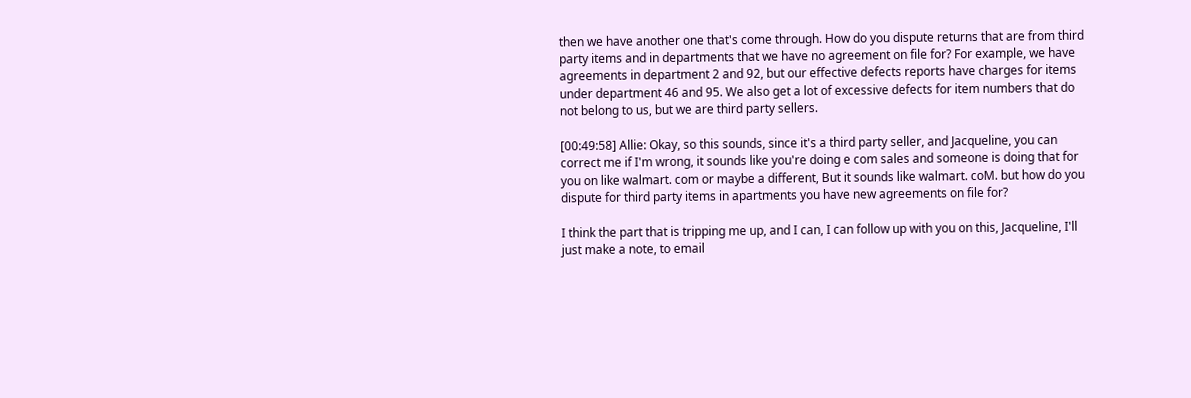then we have another one that's come through. How do you dispute returns that are from third party items and in departments that we have no agreement on file for? For example, we have agreements in department 2 and 92, but our effective defects reports have charges for items under department 46 and 95. We also get a lot of excessive defects for item numbers that do not belong to us, but we are third party sellers.

[00:49:58] Allie: Okay, so this sounds, since it's a third party seller, and Jacqueline, you can correct me if I'm wrong, it sounds like you're doing e com sales and someone is doing that for you on like walmart. com or maybe a different, But it sounds like walmart. coM. but how do you dispute for third party items in apartments you have new agreements on file for?

I think the part that is tripping me up, and I can, I can follow up with you on this, Jacqueline, I'll just make a note, to email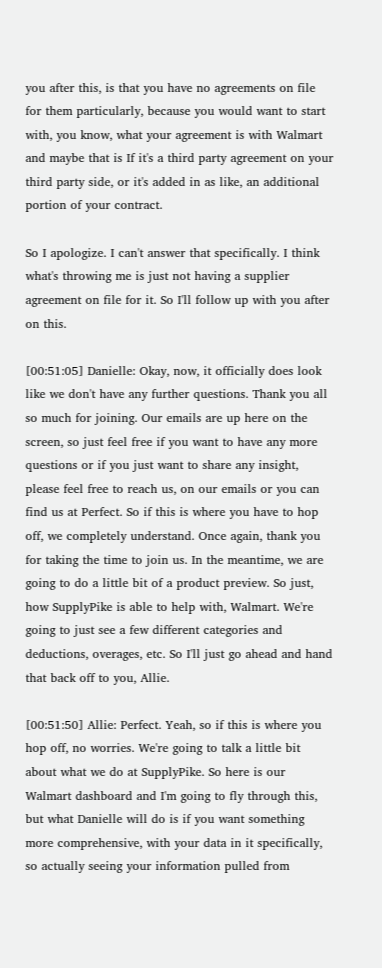you after this, is that you have no agreements on file for them particularly, because you would want to start with, you know, what your agreement is with Walmart and maybe that is If it's a third party agreement on your third party side, or it's added in as like, an additional portion of your contract.

So I apologize. I can't answer that specifically. I think what's throwing me is just not having a supplier agreement on file for it. So I'll follow up with you after on this.

[00:51:05] Danielle: Okay, now, it officially does look like we don't have any further questions. Thank you all so much for joining. Our emails are up here on the screen, so just feel free if you want to have any more questions or if you just want to share any insight, please feel free to reach us, on our emails or you can find us at Perfect. So if this is where you have to hop off, we completely understand. Once again, thank you for taking the time to join us. In the meantime, we are going to do a little bit of a product preview. So just, how SupplyPike is able to help with, Walmart. We're going to just see a few different categories and deductions, overages, etc. So I'll just go ahead and hand that back off to you, Allie.

[00:51:50] Allie: Perfect. Yeah, so if this is where you hop off, no worries. We're going to talk a little bit about what we do at SupplyPike. So here is our Walmart dashboard and I'm going to fly through this, but what Danielle will do is if you want something more comprehensive, with your data in it specifically, so actually seeing your information pulled from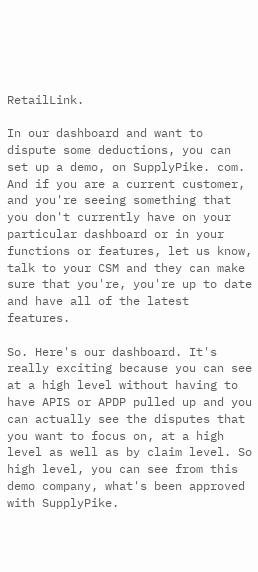RetailLink.

In our dashboard and want to dispute some deductions, you can set up a demo, on SupplyPike. com. And if you are a current customer, and you're seeing something that you don't currently have on your particular dashboard or in your functions or features, let us know, talk to your CSM and they can make sure that you're, you're up to date and have all of the latest features.

So. Here's our dashboard. It's really exciting because you can see at a high level without having to have APIS or APDP pulled up and you can actually see the disputes that you want to focus on, at a high level as well as by claim level. So high level, you can see from this demo company, what's been approved with SupplyPike.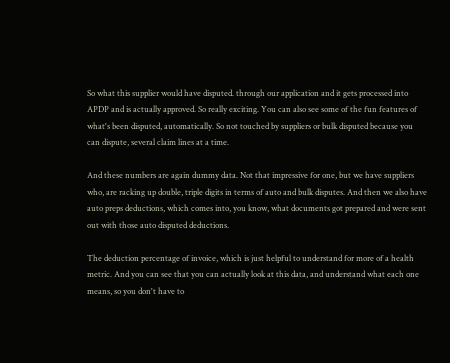So what this supplier would have disputed. through our application and it gets processed into APDP and is actually approved. So really exciting. You can also see some of the fun features of what's been disputed, automatically. So not touched by suppliers or bulk disputed because you can dispute, several claim lines at a time.

And these numbers are again dummy data. Not that impressive for one, but we have suppliers who, are racking up double, triple digits in terms of auto and bulk disputes. And then we also have auto preps deductions, which comes into, you know, what documents got prepared and were sent out with those auto disputed deductions.

The deduction percentage of invoice, which is just helpful to understand for more of a health metric. And you can see that you can actually look at this data, and understand what each one means, so you don't have to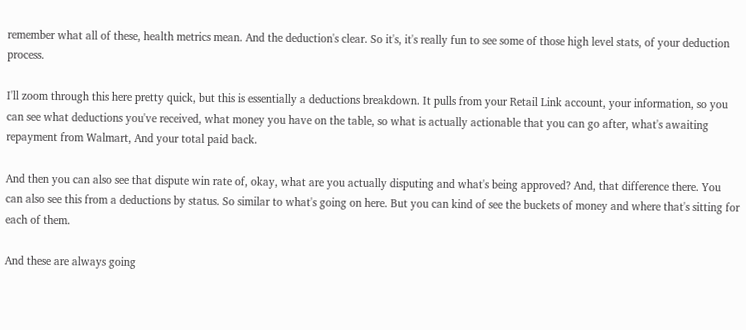remember what all of these, health metrics mean. And the deduction's clear. So it's, it's really fun to see some of those high level stats, of your deduction process.

I'll zoom through this here pretty quick, but this is essentially a deductions breakdown. It pulls from your Retail Link account, your information, so you can see what deductions you've received, what money you have on the table, so what is actually actionable that you can go after, what's awaiting repayment from Walmart, And your total paid back.

And then you can also see that dispute win rate of, okay, what are you actually disputing and what's being approved? And, that difference there. You can also see this from a deductions by status. So similar to what's going on here. But you can kind of see the buckets of money and where that's sitting for each of them.

And these are always going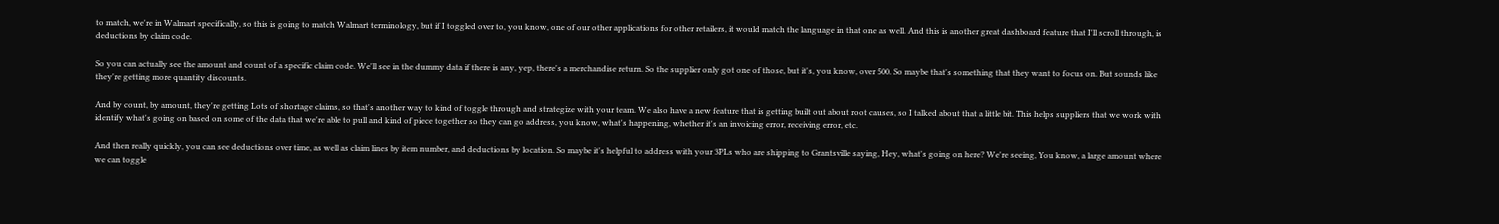to match, we're in Walmart specifically, so this is going to match Walmart terminology, but if I toggled over to, you know, one of our other applications for other retailers, it would match the language in that one as well. And this is another great dashboard feature that I'll scroll through, is deductions by claim code.

So you can actually see the amount and count of a specific claim code. We'll see in the dummy data if there is any, yep, there's a merchandise return. So the supplier only got one of those, but it's, you know, over 500. So maybe that's something that they want to focus on. But sounds like they're getting more quantity discounts.

And by count, by amount, they're getting Lots of shortage claims, so that's another way to kind of toggle through and strategize with your team. We also have a new feature that is getting built out about root causes, so I talked about that a little bit. This helps suppliers that we work with identify what's going on based on some of the data that we're able to pull and kind of piece together so they can go address, you know, what's happening, whether it's an invoicing error, receiving error, etc.

And then really quickly, you can see deductions over time, as well as claim lines by item number, and deductions by location. So maybe it's helpful to address with your 3PLs who are shipping to Grantsville saying, Hey, what's going on here? We're seeing, You know, a large amount where we can toggle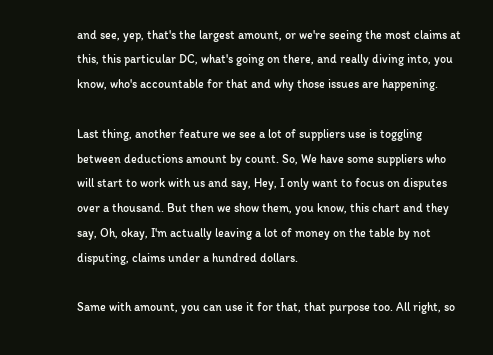and see, yep, that's the largest amount, or we're seeing the most claims at this, this particular DC, what's going on there, and really diving into, you know, who's accountable for that and why those issues are happening.

Last thing, another feature we see a lot of suppliers use is toggling between deductions amount by count. So, We have some suppliers who will start to work with us and say, Hey, I only want to focus on disputes over a thousand. But then we show them, you know, this chart and they say, Oh, okay, I'm actually leaving a lot of money on the table by not disputing, claims under a hundred dollars.

Same with amount, you can use it for that, that purpose too. All right, so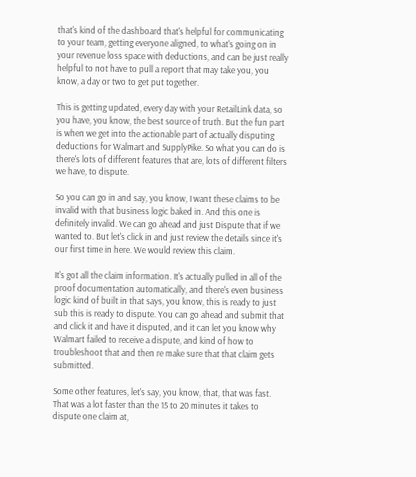that's kind of the dashboard that's helpful for communicating to your team, getting everyone aligned, to what's going on in your revenue loss space with deductions, and can be just really helpful to not have to pull a report that may take you, you know, a day or two to get put together.

This is getting updated, every day with your RetailLink data, so you have, you know, the best source of truth. But the fun part is when we get into the actionable part of actually disputing deductions for Walmart and SupplyPike. So what you can do is there's lots of different features that are, lots of different filters we have, to dispute.

So you can go in and say, you know, I want these claims to be invalid with that business logic baked in. And this one is definitely invalid. We can go ahead and just Dispute that if we wanted to. But let's click in and just review the details since it's our first time in here. We would review this claim.

It's got all the claim information. It's actually pulled in all of the proof documentation automatically, and there's even business logic kind of built in that says, you know, this is ready to just sub this is ready to dispute. You can go ahead and submit that and click it and have it disputed, and it can let you know why Walmart failed to receive a dispute, and kind of how to troubleshoot that and then re make sure that that claim gets submitted.

Some other features, let's say, you know, that, that was fast. That was a lot faster than the 15 to 20 minutes it takes to dispute one claim at,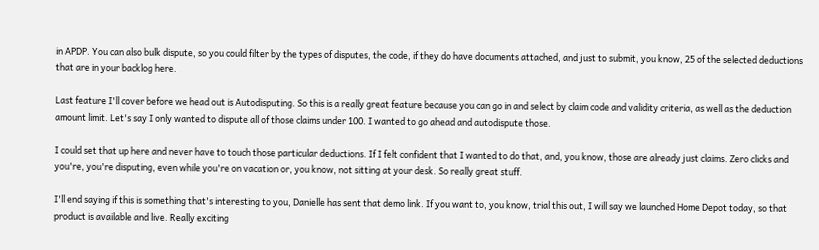in APDP. You can also bulk dispute, so you could filter by the types of disputes, the code, if they do have documents attached, and just to submit, you know, 25 of the selected deductions that are in your backlog here.

Last feature I'll cover before we head out is Autodisputing. So this is a really great feature because you can go in and select by claim code and validity criteria, as well as the deduction amount limit. Let's say I only wanted to dispute all of those claims under 100. I wanted to go ahead and autodispute those.

I could set that up here and never have to touch those particular deductions. If I felt confident that I wanted to do that, and, you know, those are already just claims. Zero clicks and you're, you're disputing, even while you're on vacation or, you know, not sitting at your desk. So really great stuff.

I'll end saying if this is something that's interesting to you, Danielle has sent that demo link. If you want to, you know, trial this out, I will say we launched Home Depot today, so that product is available and live. Really exciting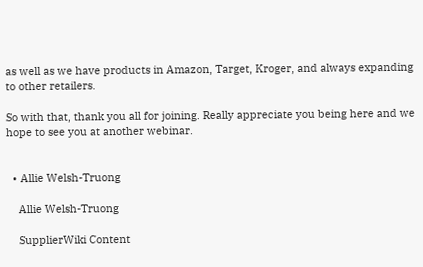as well as we have products in Amazon, Target, Kroger, and always expanding to other retailers.

So with that, thank you all for joining. Really appreciate you being here and we hope to see you at another webinar.


  • Allie Welsh-Truong

    Allie Welsh-Truong

    SupplierWiki Content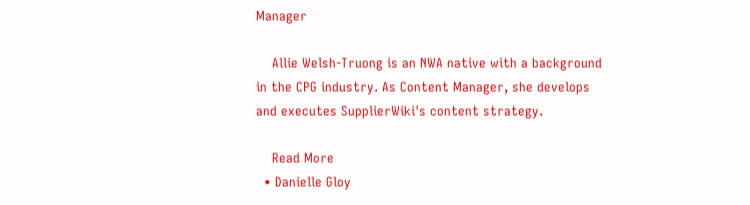Manager

    Allie Welsh-Truong is an NWA native with a background in the CPG industry. As Content Manager, she develops and executes SupplierWiki's content strategy.

    Read More
  • Danielle Gloy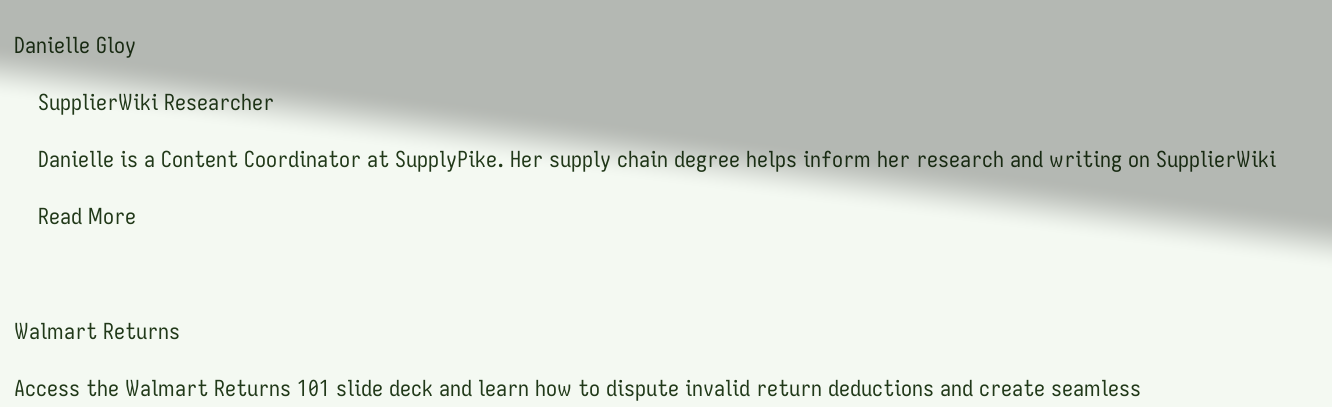Danielle Gloy

    SupplierWiki Researcher

    Danielle is a Content Coordinator at SupplyPike. Her supply chain degree helps inform her research and writing on SupplierWiki

    Read More



Walmart Returns

Access the Walmart Returns 101 slide deck and learn how to dispute invalid return deductions and create seamless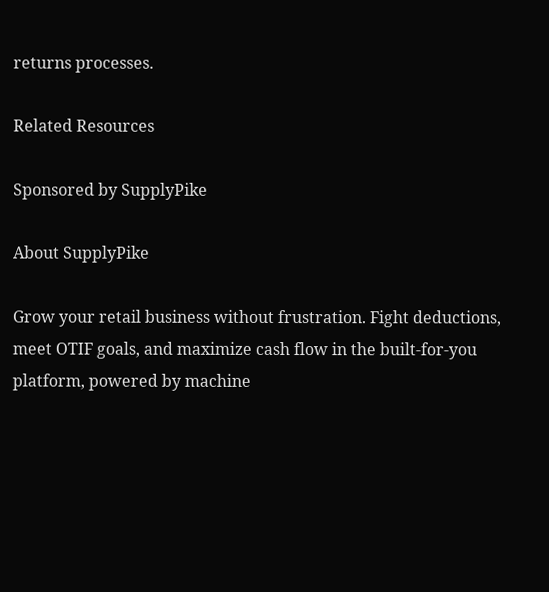returns processes.

Related Resources

Sponsored by SupplyPike

About SupplyPike

Grow your retail business without frustration. Fight deductions, meet OTIF goals, and maximize cash flow in the built-for-you platform, powered by machine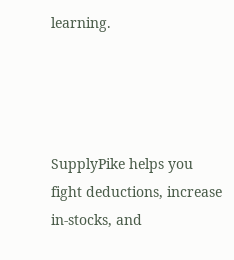learning.




SupplyPike helps you fight deductions, increase in-stocks, and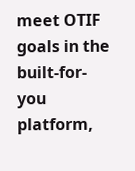meet OTIF goals in the built-for-you platform,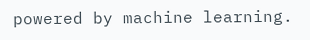powered by machine learning.